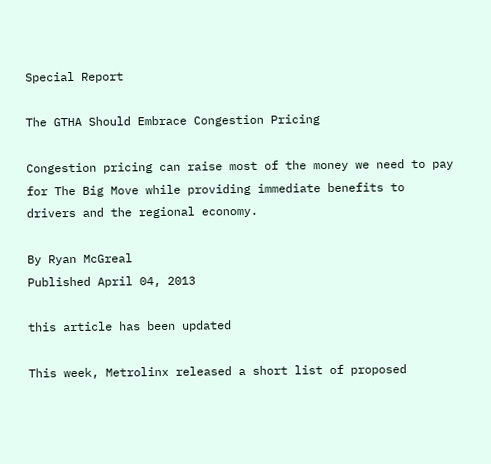Special Report

The GTHA Should Embrace Congestion Pricing

Congestion pricing can raise most of the money we need to pay for The Big Move while providing immediate benefits to drivers and the regional economy.

By Ryan McGreal
Published April 04, 2013

this article has been updated

This week, Metrolinx released a short list of proposed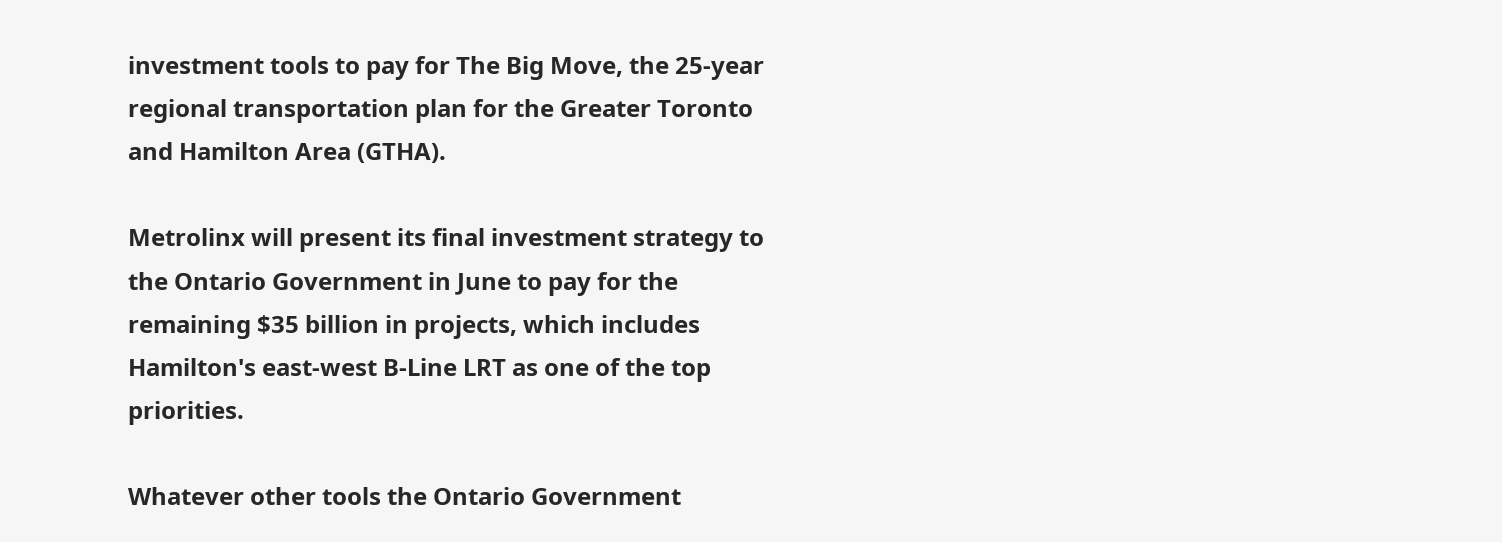investment tools to pay for The Big Move, the 25-year regional transportation plan for the Greater Toronto and Hamilton Area (GTHA).

Metrolinx will present its final investment strategy to the Ontario Government in June to pay for the remaining $35 billion in projects, which includes Hamilton's east-west B-Line LRT as one of the top priorities.

Whatever other tools the Ontario Government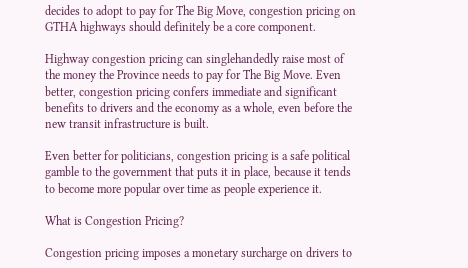decides to adopt to pay for The Big Move, congestion pricing on GTHA highways should definitely be a core component.

Highway congestion pricing can singlehandedly raise most of the money the Province needs to pay for The Big Move. Even better, congestion pricing confers immediate and significant benefits to drivers and the economy as a whole, even before the new transit infrastructure is built.

Even better for politicians, congestion pricing is a safe political gamble to the government that puts it in place, because it tends to become more popular over time as people experience it.

What is Congestion Pricing?

Congestion pricing imposes a monetary surcharge on drivers to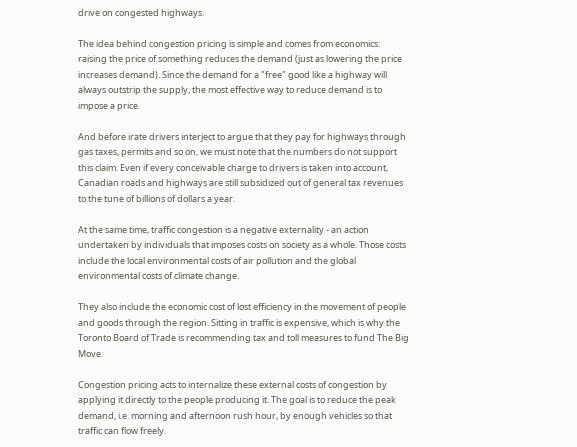drive on congested highways.

The idea behind congestion pricing is simple and comes from economics: raising the price of something reduces the demand (just as lowering the price increases demand). Since the demand for a "free" good like a highway will always outstrip the supply, the most effective way to reduce demand is to impose a price.

And before irate drivers interject to argue that they pay for highways through gas taxes, permits and so on, we must note that the numbers do not support this claim. Even if every conceivable charge to drivers is taken into account, Canadian roads and highways are still subsidized out of general tax revenues to the tune of billions of dollars a year.

At the same time, traffic congestion is a negative externality - an action undertaken by individuals that imposes costs on society as a whole. Those costs include the local environmental costs of air pollution and the global environmental costs of climate change.

They also include the economic cost of lost efficiency in the movement of people and goods through the region. Sitting in traffic is expensive, which is why the Toronto Board of Trade is recommending tax and toll measures to fund The Big Move.

Congestion pricing acts to internalize these external costs of congestion by applying it directly to the people producing it. The goal is to reduce the peak demand, i.e. morning and afternoon rush hour, by enough vehicles so that traffic can flow freely.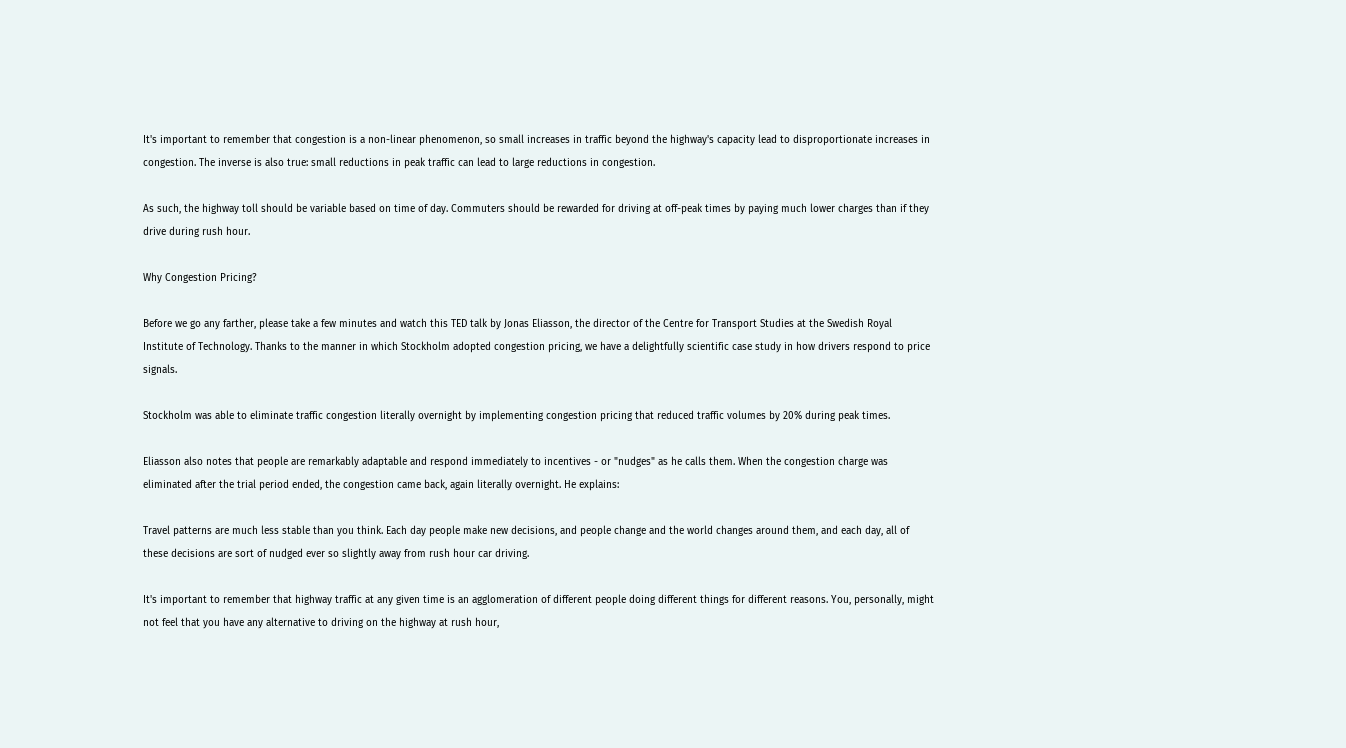It's important to remember that congestion is a non-linear phenomenon, so small increases in traffic beyond the highway's capacity lead to disproportionate increases in congestion. The inverse is also true: small reductions in peak traffic can lead to large reductions in congestion.

As such, the highway toll should be variable based on time of day. Commuters should be rewarded for driving at off-peak times by paying much lower charges than if they drive during rush hour.

Why Congestion Pricing?

Before we go any farther, please take a few minutes and watch this TED talk by Jonas Eliasson, the director of the Centre for Transport Studies at the Swedish Royal Institute of Technology. Thanks to the manner in which Stockholm adopted congestion pricing, we have a delightfully scientific case study in how drivers respond to price signals.

Stockholm was able to eliminate traffic congestion literally overnight by implementing congestion pricing that reduced traffic volumes by 20% during peak times.

Eliasson also notes that people are remarkably adaptable and respond immediately to incentives - or "nudges" as he calls them. When the congestion charge was eliminated after the trial period ended, the congestion came back, again literally overnight. He explains:

Travel patterns are much less stable than you think. Each day people make new decisions, and people change and the world changes around them, and each day, all of these decisions are sort of nudged ever so slightly away from rush hour car driving.

It's important to remember that highway traffic at any given time is an agglomeration of different people doing different things for different reasons. You, personally, might not feel that you have any alternative to driving on the highway at rush hour,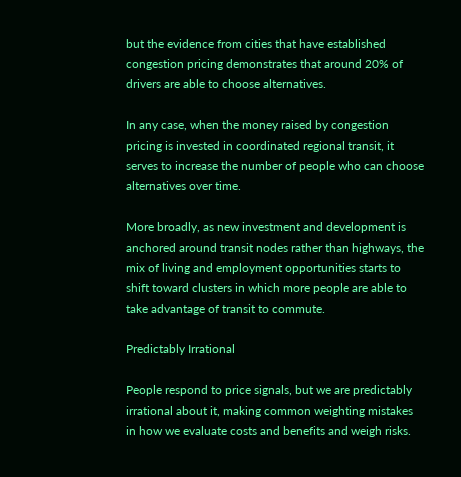but the evidence from cities that have established congestion pricing demonstrates that around 20% of drivers are able to choose alternatives.

In any case, when the money raised by congestion pricing is invested in coordinated regional transit, it serves to increase the number of people who can choose alternatives over time.

More broadly, as new investment and development is anchored around transit nodes rather than highways, the mix of living and employment opportunities starts to shift toward clusters in which more people are able to take advantage of transit to commute.

Predictably Irrational

People respond to price signals, but we are predictably irrational about it, making common weighting mistakes in how we evaluate costs and benefits and weigh risks.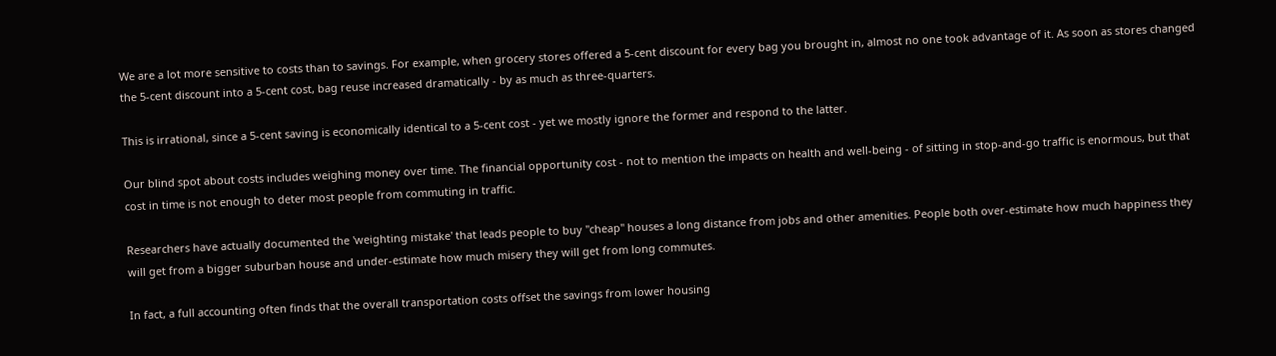We are a lot more sensitive to costs than to savings. For example, when grocery stores offered a 5-cent discount for every bag you brought in, almost no one took advantage of it. As soon as stores changed the 5-cent discount into a 5-cent cost, bag reuse increased dramatically - by as much as three-quarters.

This is irrational, since a 5-cent saving is economically identical to a 5-cent cost - yet we mostly ignore the former and respond to the latter.

Our blind spot about costs includes weighing money over time. The financial opportunity cost - not to mention the impacts on health and well-being - of sitting in stop-and-go traffic is enormous, but that cost in time is not enough to deter most people from commuting in traffic.

Researchers have actually documented the 'weighting mistake' that leads people to buy "cheap" houses a long distance from jobs and other amenities. People both over-estimate how much happiness they will get from a bigger suburban house and under-estimate how much misery they will get from long commutes.

In fact, a full accounting often finds that the overall transportation costs offset the savings from lower housing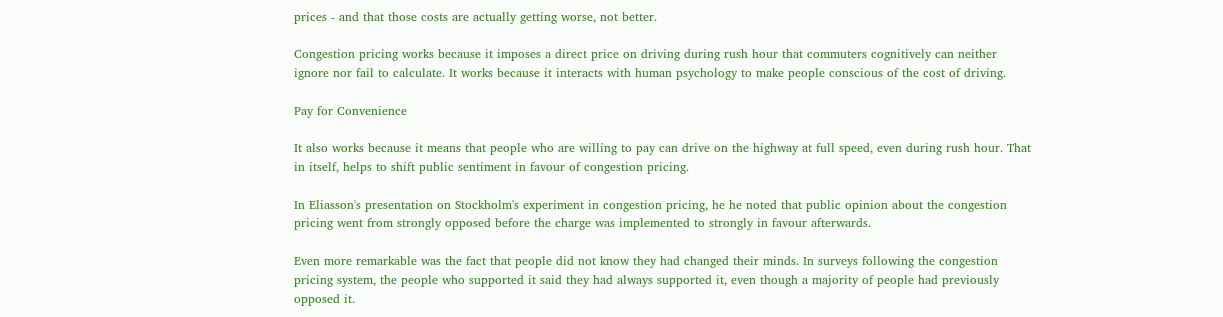prices - and that those costs are actually getting worse, not better.

Congestion pricing works because it imposes a direct price on driving during rush hour that commuters cognitively can neither ignore nor fail to calculate. It works because it interacts with human psychology to make people conscious of the cost of driving.

Pay for Convenience

It also works because it means that people who are willing to pay can drive on the highway at full speed, even during rush hour. That in itself, helps to shift public sentiment in favour of congestion pricing.

In Eliasson's presentation on Stockholm's experiment in congestion pricing, he he noted that public opinion about the congestion pricing went from strongly opposed before the charge was implemented to strongly in favour afterwards.

Even more remarkable was the fact that people did not know they had changed their minds. In surveys following the congestion pricing system, the people who supported it said they had always supported it, even though a majority of people had previously opposed it.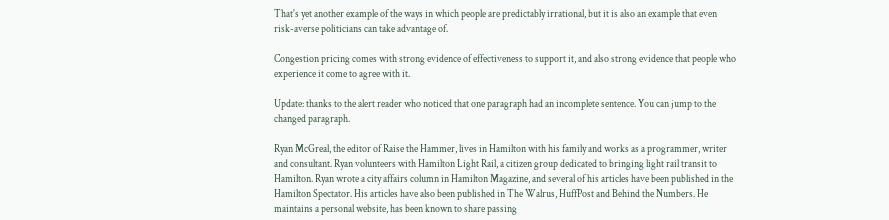That's yet another example of the ways in which people are predictably irrational, but it is also an example that even risk-averse politicians can take advantage of.

Congestion pricing comes with strong evidence of effectiveness to support it, and also strong evidence that people who experience it come to agree with it.

Update: thanks to the alert reader who noticed that one paragraph had an incomplete sentence. You can jump to the changed paragraph.

Ryan McGreal, the editor of Raise the Hammer, lives in Hamilton with his family and works as a programmer, writer and consultant. Ryan volunteers with Hamilton Light Rail, a citizen group dedicated to bringing light rail transit to Hamilton. Ryan wrote a city affairs column in Hamilton Magazine, and several of his articles have been published in the Hamilton Spectator. His articles have also been published in The Walrus, HuffPost and Behind the Numbers. He maintains a personal website, has been known to share passing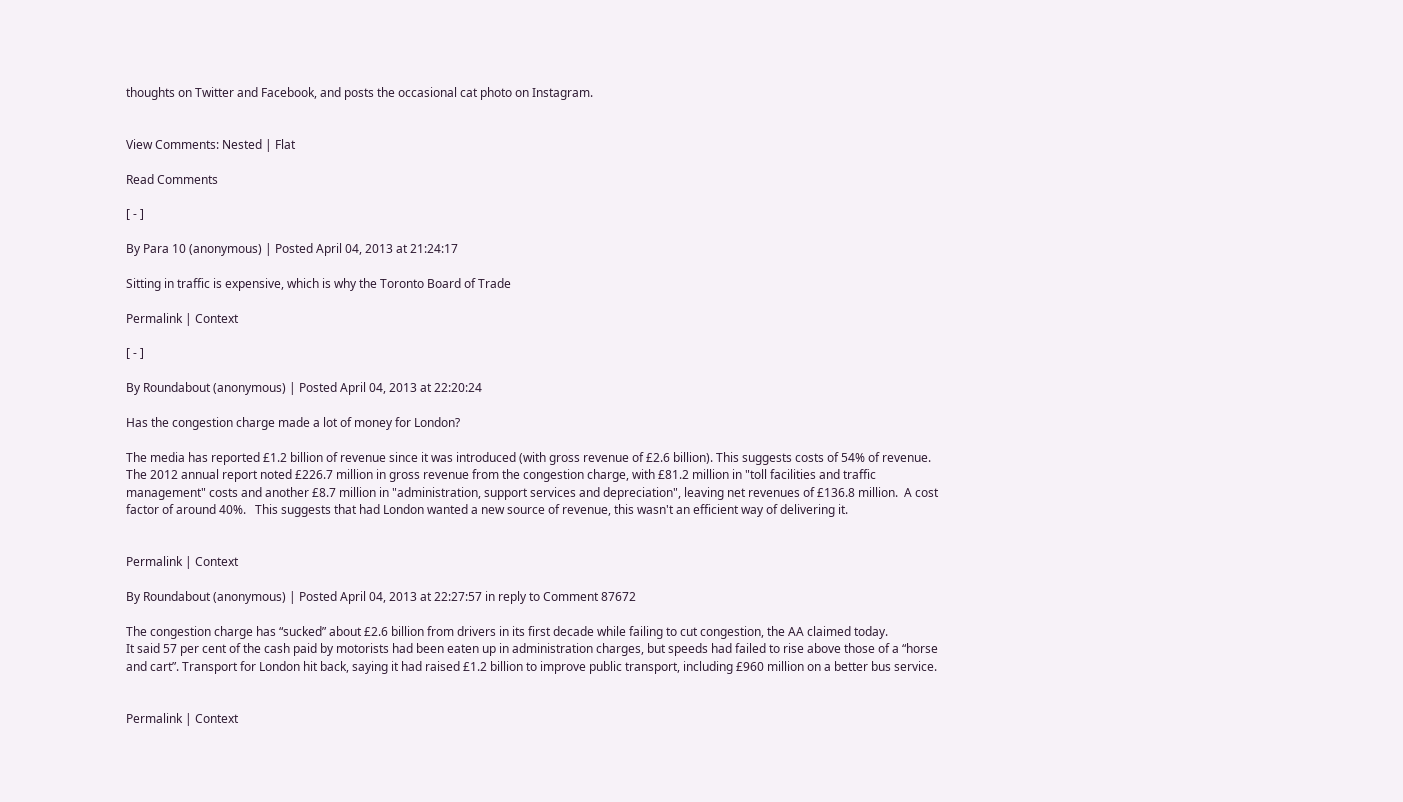thoughts on Twitter and Facebook, and posts the occasional cat photo on Instagram.


View Comments: Nested | Flat

Read Comments

[ - ]

By Para 10 (anonymous) | Posted April 04, 2013 at 21:24:17

Sitting in traffic is expensive, which is why the Toronto Board of Trade

Permalink | Context

[ - ]

By Roundabout (anonymous) | Posted April 04, 2013 at 22:20:24

Has the congestion charge made a lot of money for London?

The media has reported £1.2 billion of revenue since it was introduced (with gross revenue of £2.6 billion). This suggests costs of 54% of revenue. The 2012 annual report noted £226.7 million in gross revenue from the congestion charge, with £81.2 million in "toll facilities and traffic management" costs and another £8.7 million in "administration, support services and depreciation", leaving net revenues of £136.8 million.  A cost factor of around 40%.   This suggests that had London wanted a new source of revenue, this wasn't an efficient way of delivering it.


Permalink | Context

By Roundabout (anonymous) | Posted April 04, 2013 at 22:27:57 in reply to Comment 87672

The congestion charge has “sucked” about £2.6 billion from drivers in its first decade while failing to cut congestion, the AA claimed today.
It said 57 per cent of the cash paid by motorists had been eaten up in administration charges, but speeds had failed to rise above those of a “horse and cart”. Transport for London hit back, saying it had raised £1.2 billion to improve public transport, including £960 million on a better bus service.


Permalink | Context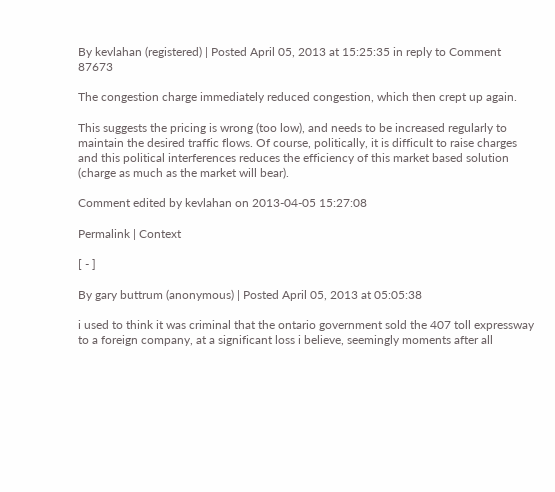By kevlahan (registered) | Posted April 05, 2013 at 15:25:35 in reply to Comment 87673

The congestion charge immediately reduced congestion, which then crept up again.

This suggests the pricing is wrong (too low), and needs to be increased regularly to maintain the desired traffic flows. Of course, politically, it is difficult to raise charges and this political interferences reduces the efficiency of this market based solution (charge as much as the market will bear).

Comment edited by kevlahan on 2013-04-05 15:27:08

Permalink | Context

[ - ]

By gary buttrum (anonymous) | Posted April 05, 2013 at 05:05:38

i used to think it was criminal that the ontario government sold the 407 toll expressway to a foreign company, at a significant loss i believe, seemingly moments after all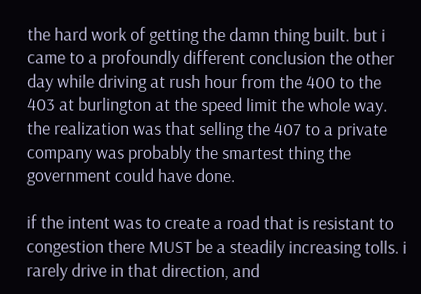the hard work of getting the damn thing built. but i came to a profoundly different conclusion the other day while driving at rush hour from the 400 to the 403 at burlington at the speed limit the whole way. the realization was that selling the 407 to a private company was probably the smartest thing the government could have done.

if the intent was to create a road that is resistant to congestion there MUST be a steadily increasing tolls. i rarely drive in that direction, and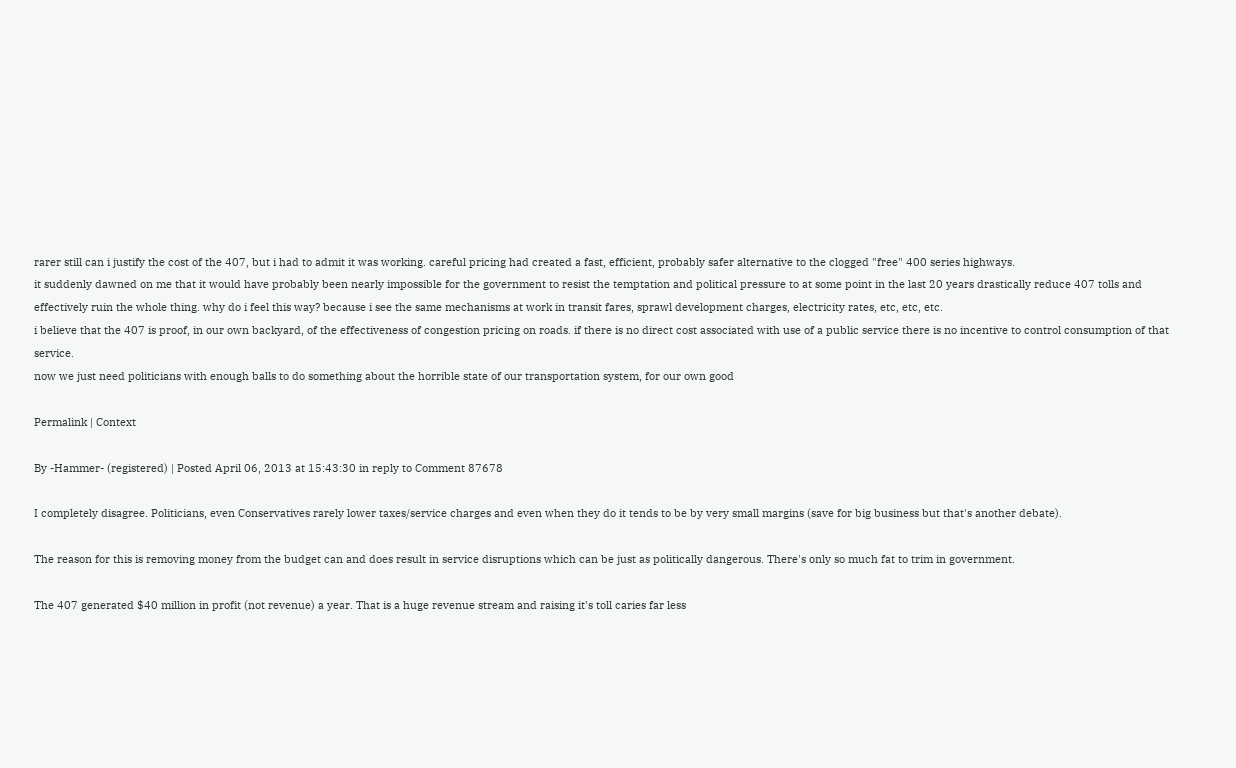rarer still can i justify the cost of the 407, but i had to admit it was working. careful pricing had created a fast, efficient, probably safer alternative to the clogged "free" 400 series highways.
it suddenly dawned on me that it would have probably been nearly impossible for the government to resist the temptation and political pressure to at some point in the last 20 years drastically reduce 407 tolls and effectively ruin the whole thing. why do i feel this way? because i see the same mechanisms at work in transit fares, sprawl development charges, electricity rates, etc, etc, etc.
i believe that the 407 is proof, in our own backyard, of the effectiveness of congestion pricing on roads. if there is no direct cost associated with use of a public service there is no incentive to control consumption of that service.
now we just need politicians with enough balls to do something about the horrible state of our transportation system, for our own good

Permalink | Context

By -Hammer- (registered) | Posted April 06, 2013 at 15:43:30 in reply to Comment 87678

I completely disagree. Politicians, even Conservatives rarely lower taxes/service charges and even when they do it tends to be by very small margins (save for big business but that's another debate).

The reason for this is removing money from the budget can and does result in service disruptions which can be just as politically dangerous. There's only so much fat to trim in government.

The 407 generated $40 million in profit (not revenue) a year. That is a huge revenue stream and raising it's toll caries far less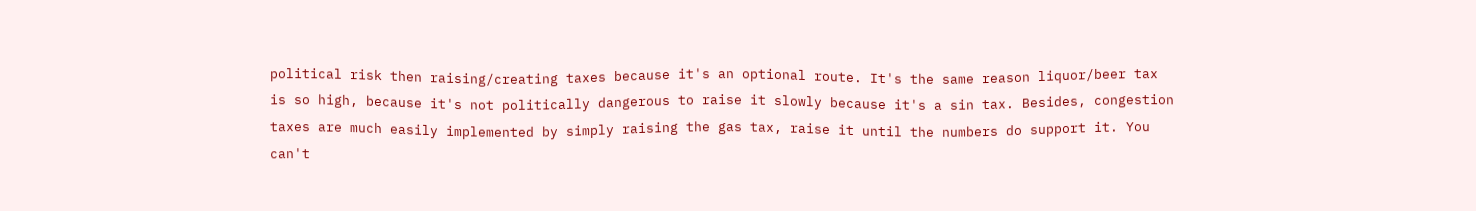political risk then raising/creating taxes because it's an optional route. It's the same reason liquor/beer tax is so high, because it's not politically dangerous to raise it slowly because it's a sin tax. Besides, congestion taxes are much easily implemented by simply raising the gas tax, raise it until the numbers do support it. You can't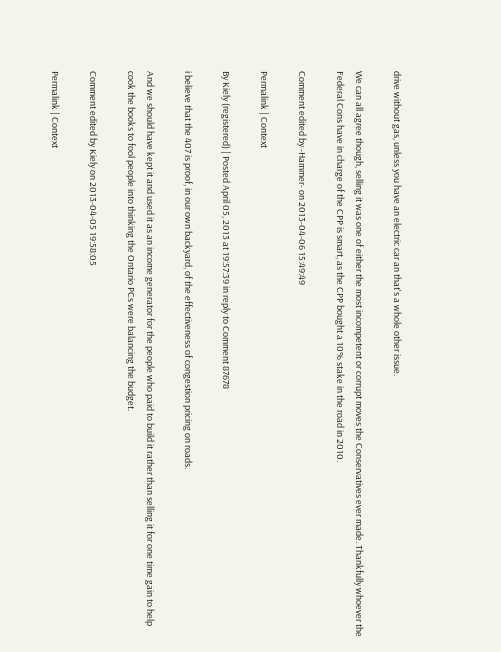drive without gas, unless you have an electric car an that's a whole other issue.

We can all agree though, selling it was one of either the most incompetent or corrupt moves the Conservatives ever made. Thankfully whoever the Federal Cons have in charge of the CPP is smart, as the CPP bought a 10% stake in the road in 2010.

Comment edited by -Hammer- on 2013-04-06 15:49:49

Permalink | Context

By Kiely (registered) | Posted April 05, 2013 at 19:57:39 in reply to Comment 87678

i believe that the 407 is proof, in our own backyard, of the effectiveness of congestion pricing on roads.

And we should have kept it and used it as an income generator for the people who paid to build it rather than selling it for one time gain to help cook the books to fool people into thinking the Ontario PCs were balancing the budget.

Comment edited by Kiely on 2013-04-05 19:58:05

Permalink | Context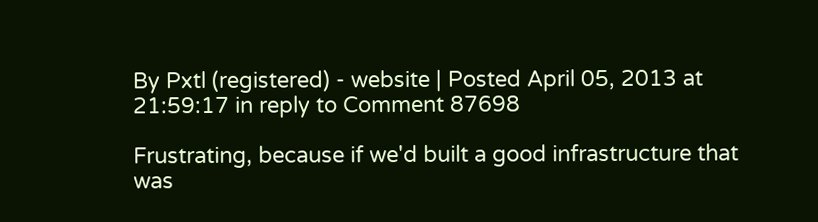By Pxtl (registered) - website | Posted April 05, 2013 at 21:59:17 in reply to Comment 87698

Frustrating, because if we'd built a good infrastructure that was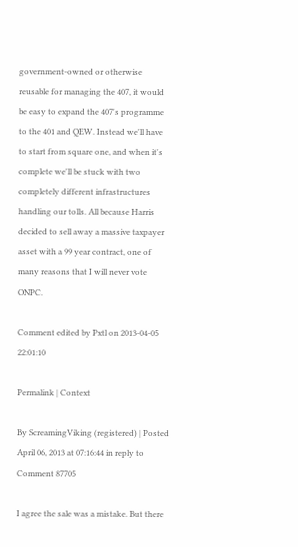government-owned or otherwise reusable for managing the 407, it would be easy to expand the 407's programme to the 401 and QEW. Instead we'll have to start from square one, and when it's complete we'll be stuck with two completely different infrastructures handling our tolls. All because Harris decided to sell away a massive taxpayer asset with a 99 year contract, one of many reasons that I will never vote ONPC.

Comment edited by Pxtl on 2013-04-05 22:01:10

Permalink | Context

By ScreamingViking (registered) | Posted April 06, 2013 at 07:16:44 in reply to Comment 87705

I agree the sale was a mistake. But there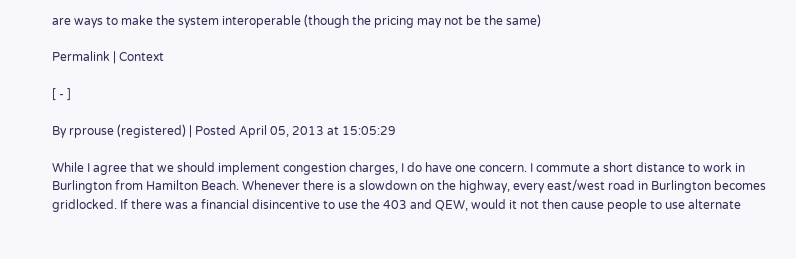are ways to make the system interoperable (though the pricing may not be the same)

Permalink | Context

[ - ]

By rprouse (registered) | Posted April 05, 2013 at 15:05:29

While I agree that we should implement congestion charges, I do have one concern. I commute a short distance to work in Burlington from Hamilton Beach. Whenever there is a slowdown on the highway, every east/west road in Burlington becomes gridlocked. If there was a financial disincentive to use the 403 and QEW, would it not then cause people to use alternate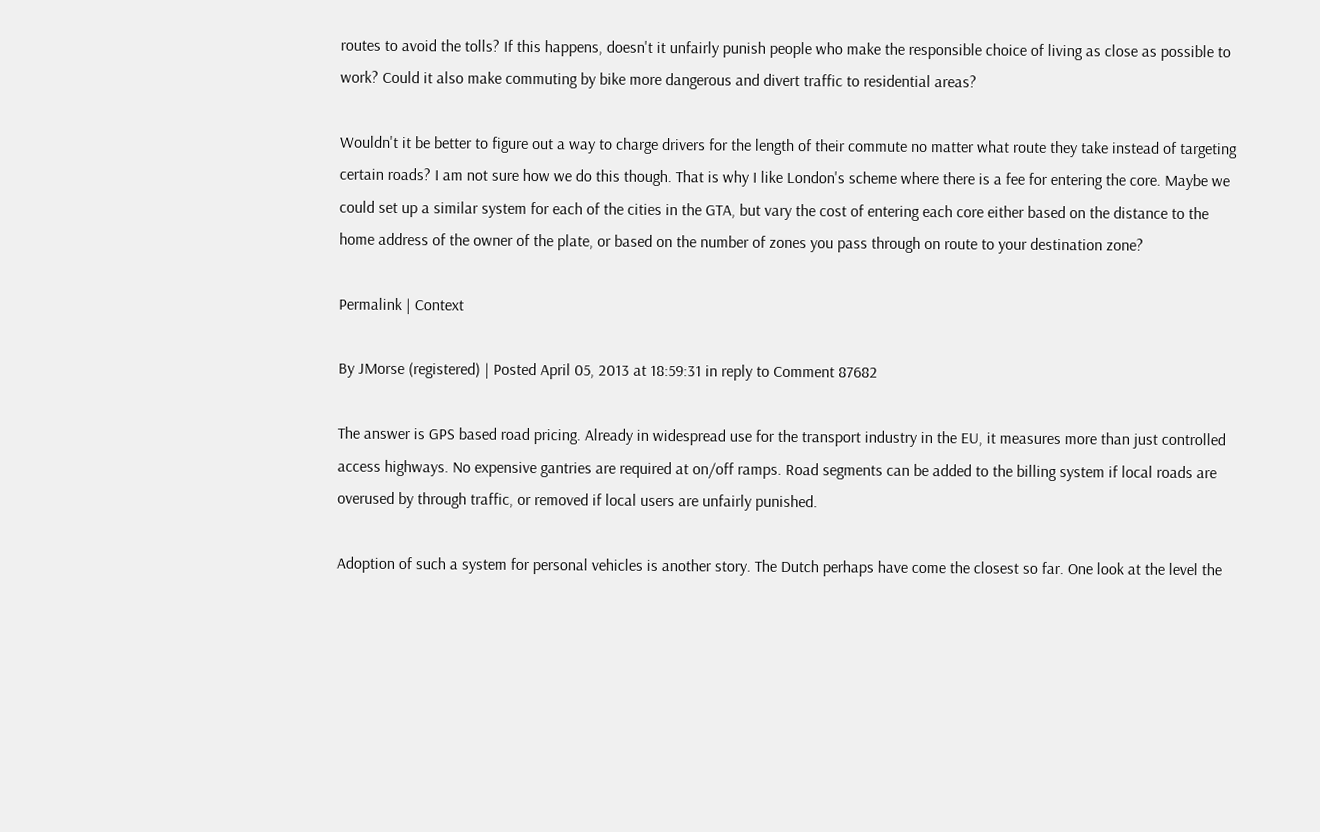routes to avoid the tolls? If this happens, doesn't it unfairly punish people who make the responsible choice of living as close as possible to work? Could it also make commuting by bike more dangerous and divert traffic to residential areas?

Wouldn't it be better to figure out a way to charge drivers for the length of their commute no matter what route they take instead of targeting certain roads? I am not sure how we do this though. That is why I like London's scheme where there is a fee for entering the core. Maybe we could set up a similar system for each of the cities in the GTA, but vary the cost of entering each core either based on the distance to the home address of the owner of the plate, or based on the number of zones you pass through on route to your destination zone?

Permalink | Context

By JMorse (registered) | Posted April 05, 2013 at 18:59:31 in reply to Comment 87682

The answer is GPS based road pricing. Already in widespread use for the transport industry in the EU, it measures more than just controlled access highways. No expensive gantries are required at on/off ramps. Road segments can be added to the billing system if local roads are overused by through traffic, or removed if local users are unfairly punished.

Adoption of such a system for personal vehicles is another story. The Dutch perhaps have come the closest so far. One look at the level the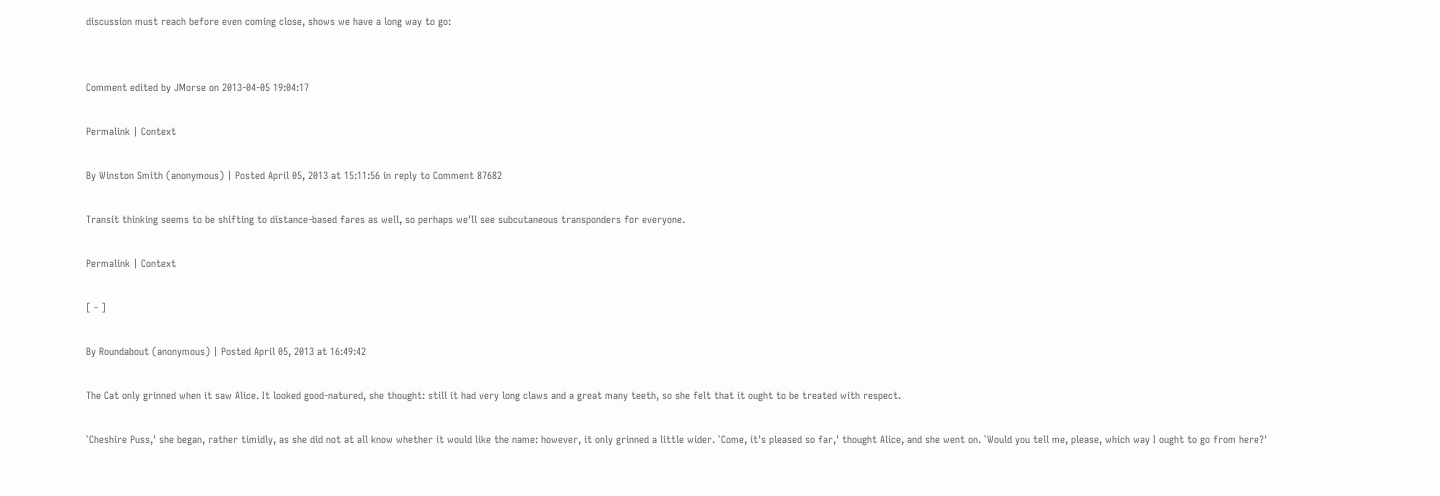discussion must reach before even coming close, shows we have a long way to go:


Comment edited by JMorse on 2013-04-05 19:04:17

Permalink | Context

By Winston Smith (anonymous) | Posted April 05, 2013 at 15:11:56 in reply to Comment 87682

Transit thinking seems to be shifting to distance-based fares as well, so perhaps we'll see subcutaneous transponders for everyone.

Permalink | Context

[ - ]

By Roundabout (anonymous) | Posted April 05, 2013 at 16:49:42

The Cat only grinned when it saw Alice. It looked good-natured, she thought: still it had very long claws and a great many teeth, so she felt that it ought to be treated with respect.

`Cheshire Puss,' she began, rather timidly, as she did not at all know whether it would like the name: however, it only grinned a little wider. `Come, it's pleased so far,' thought Alice, and she went on. `Would you tell me, please, which way I ought to go from here?'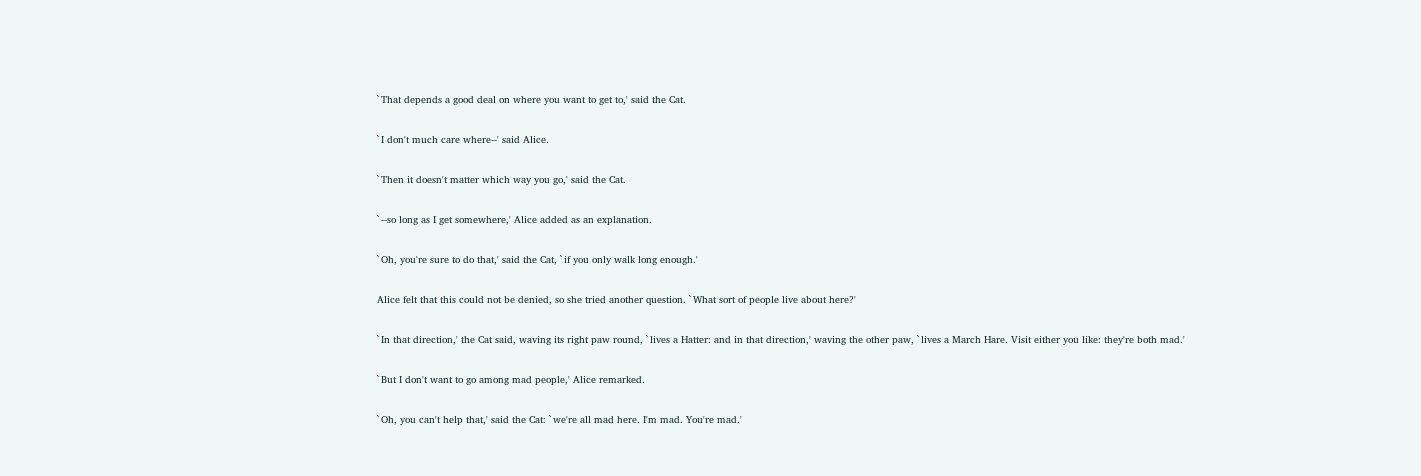`That depends a good deal on where you want to get to,' said the Cat.

`I don't much care where--' said Alice.

`Then it doesn't matter which way you go,' said the Cat.

`--so long as I get somewhere,' Alice added as an explanation.

`Oh, you're sure to do that,' said the Cat, `if you only walk long enough.'

Alice felt that this could not be denied, so she tried another question. `What sort of people live about here?'

`In that direction,' the Cat said, waving its right paw round, `lives a Hatter: and in that direction,' waving the other paw, `lives a March Hare. Visit either you like: they're both mad.'

`But I don't want to go among mad people,' Alice remarked.

`Oh, you can't help that,' said the Cat: `we're all mad here. I'm mad. You're mad.'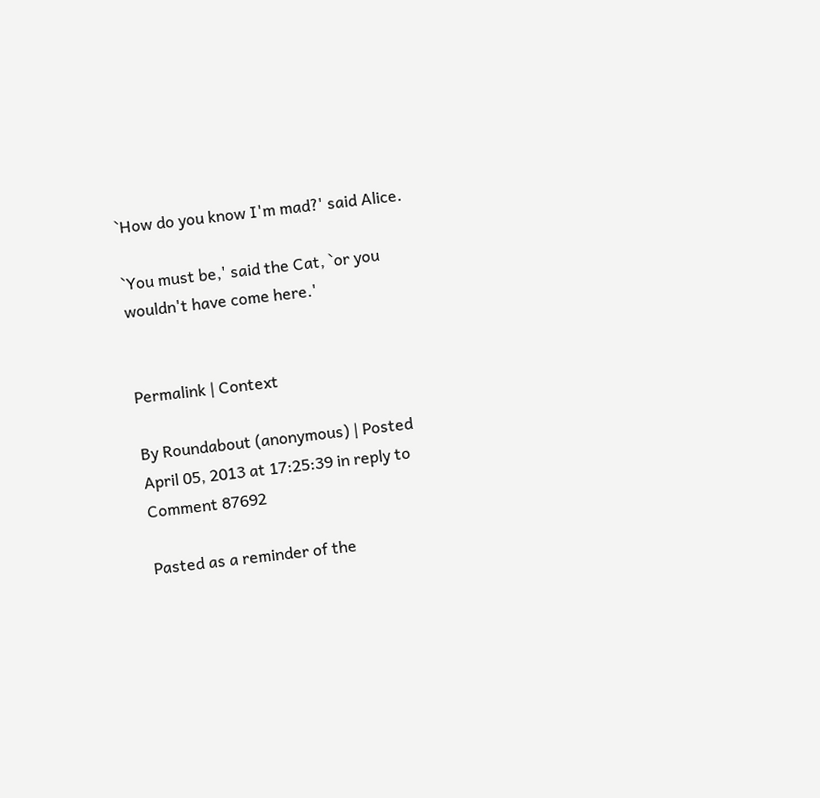`How do you know I'm mad?' said Alice.

`You must be,' said the Cat, `or you wouldn't have come here.'


Permalink | Context

By Roundabout (anonymous) | Posted April 05, 2013 at 17:25:39 in reply to Comment 87692

Pasted as a reminder of the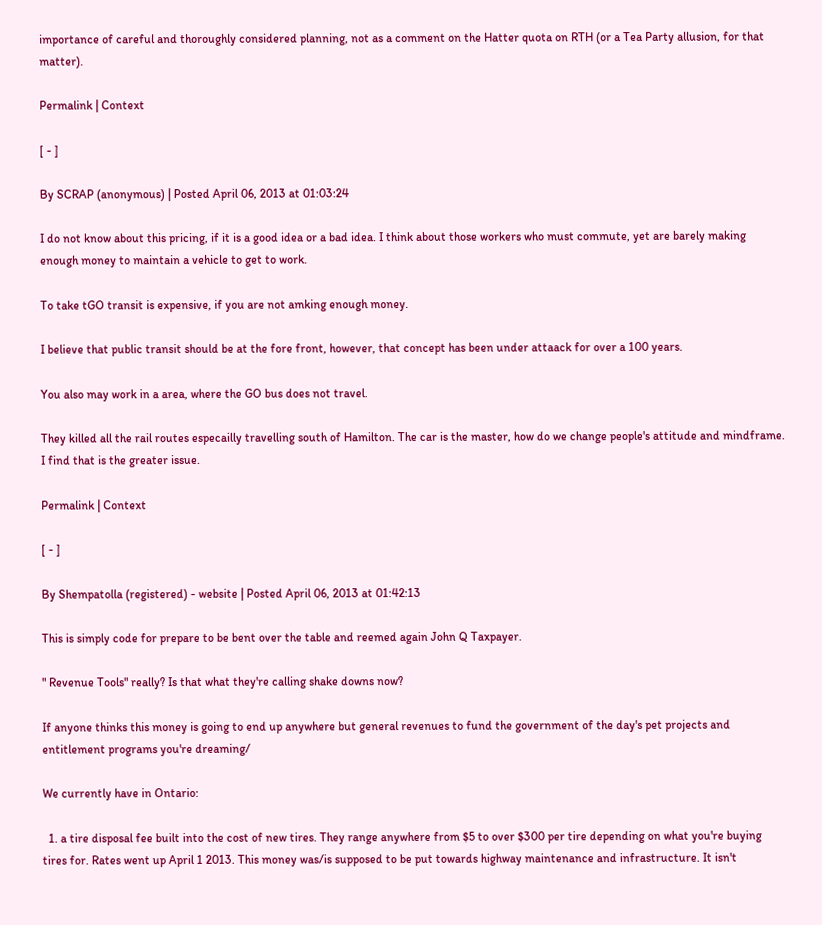importance of careful and thoroughly considered planning, not as a comment on the Hatter quota on RTH (or a Tea Party allusion, for that matter).

Permalink | Context

[ - ]

By SCRAP (anonymous) | Posted April 06, 2013 at 01:03:24

I do not know about this pricing, if it is a good idea or a bad idea. I think about those workers who must commute, yet are barely making enough money to maintain a vehicle to get to work.

To take tGO transit is expensive, if you are not amking enough money.

I believe that public transit should be at the fore front, however, that concept has been under attaack for over a 100 years.

You also may work in a area, where the GO bus does not travel.

They killed all the rail routes especailly travelling south of Hamilton. The car is the master, how do we change people's attitude and mindframe. I find that is the greater issue.

Permalink | Context

[ - ]

By Shempatolla (registered) - website | Posted April 06, 2013 at 01:42:13

This is simply code for prepare to be bent over the table and reemed again John Q Taxpayer.

" Revenue Tools" really? Is that what they're calling shake downs now?

If anyone thinks this money is going to end up anywhere but general revenues to fund the government of the day's pet projects and entitlement programs you're dreaming/

We currently have in Ontario:

  1. a tire disposal fee built into the cost of new tires. They range anywhere from $5 to over $300 per tire depending on what you're buying tires for. Rates went up April 1 2013. This money was/is supposed to be put towards highway maintenance and infrastructure. It isn't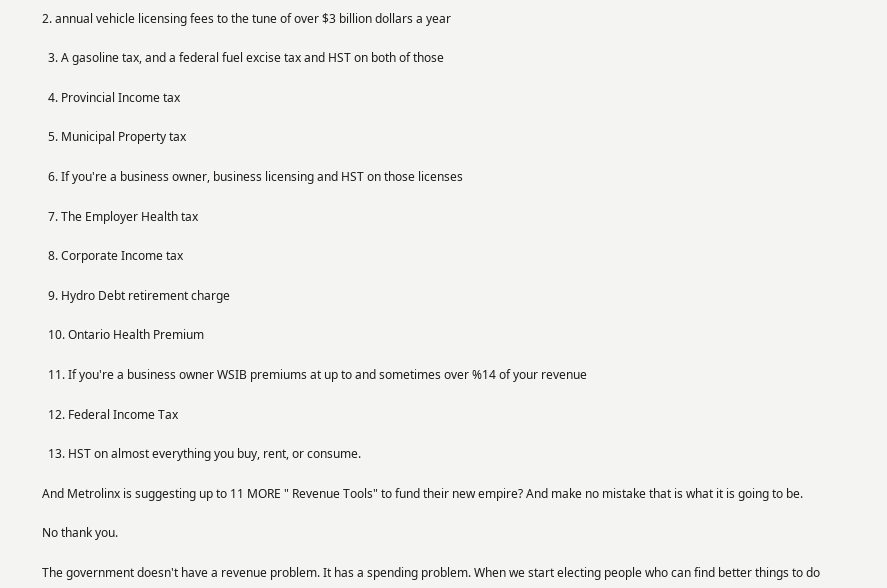2. annual vehicle licensing fees to the tune of over $3 billion dollars a year

  3. A gasoline tax, and a federal fuel excise tax and HST on both of those

  4. Provincial Income tax

  5. Municipal Property tax

  6. If you're a business owner, business licensing and HST on those licenses

  7. The Employer Health tax

  8. Corporate Income tax

  9. Hydro Debt retirement charge

  10. Ontario Health Premium

  11. If you're a business owner WSIB premiums at up to and sometimes over %14 of your revenue

  12. Federal Income Tax

  13. HST on almost everything you buy, rent, or consume.

And Metrolinx is suggesting up to 11 MORE " Revenue Tools" to fund their new empire? And make no mistake that is what it is going to be.

No thank you.

The government doesn't have a revenue problem. It has a spending problem. When we start electing people who can find better things to do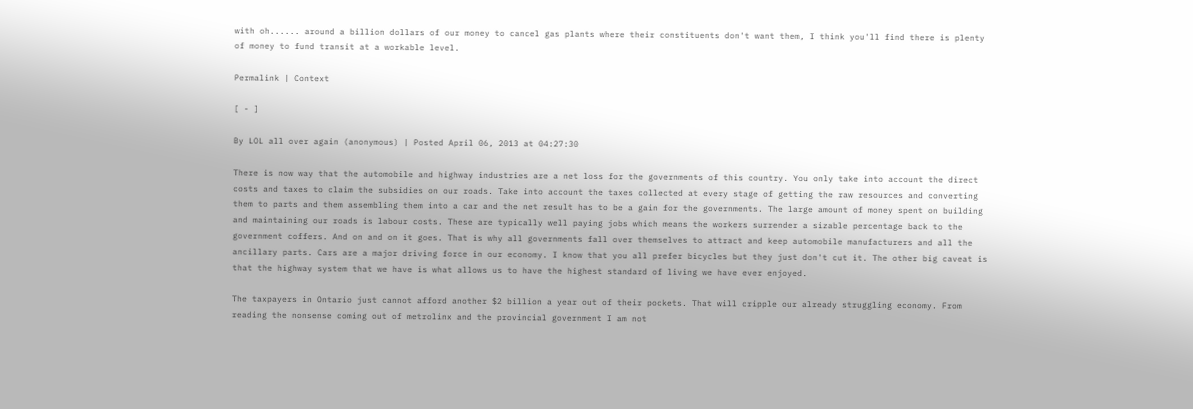with oh...... around a billion dollars of our money to cancel gas plants where their constituents don't want them, I think you'll find there is plenty of money to fund transit at a workable level.

Permalink | Context

[ - ]

By LOL all over again (anonymous) | Posted April 06, 2013 at 04:27:30

There is now way that the automobile and highway industries are a net loss for the governments of this country. You only take into account the direct costs and taxes to claim the subsidies on our roads. Take into account the taxes collected at every stage of getting the raw resources and converting them to parts and them assembling them into a car and the net result has to be a gain for the governments. The large amount of money spent on building and maintaining our roads is labour costs. These are typically well paying jobs which means the workers surrender a sizable percentage back to the government coffers. And on and on it goes. That is why all governments fall over themselves to attract and keep automobile manufacturers and all the ancillary parts. Cars are a major driving force in our economy. I know that you all prefer bicycles but they just don't cut it. The other big caveat is that the highway system that we have is what allows us to have the highest standard of living we have ever enjoyed.

The taxpayers in Ontario just cannot afford another $2 billion a year out of their pockets. That will cripple our already struggling economy. From reading the nonsense coming out of metrolinx and the provincial government I am not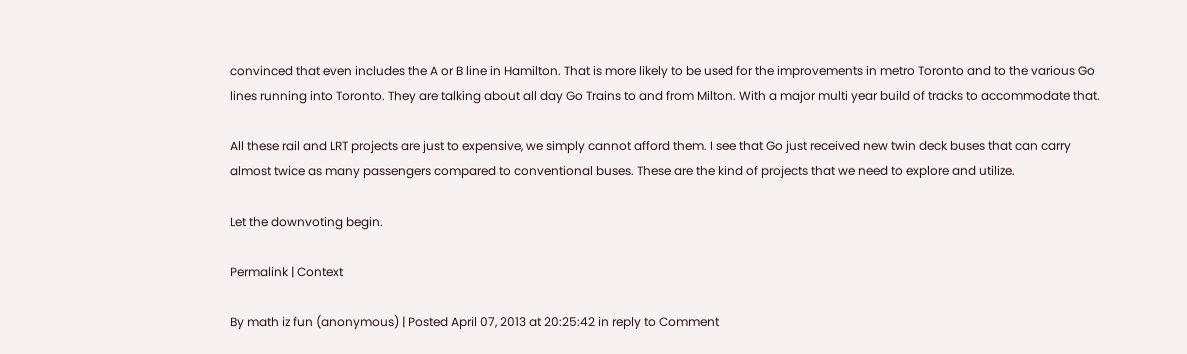convinced that even includes the A or B line in Hamilton. That is more likely to be used for the improvements in metro Toronto and to the various Go lines running into Toronto. They are talking about all day Go Trains to and from Milton. With a major multi year build of tracks to accommodate that.

All these rail and LRT projects are just to expensive, we simply cannot afford them. I see that Go just received new twin deck buses that can carry almost twice as many passengers compared to conventional buses. These are the kind of projects that we need to explore and utilize.

Let the downvoting begin.

Permalink | Context

By math iz fun (anonymous) | Posted April 07, 2013 at 20:25:42 in reply to Comment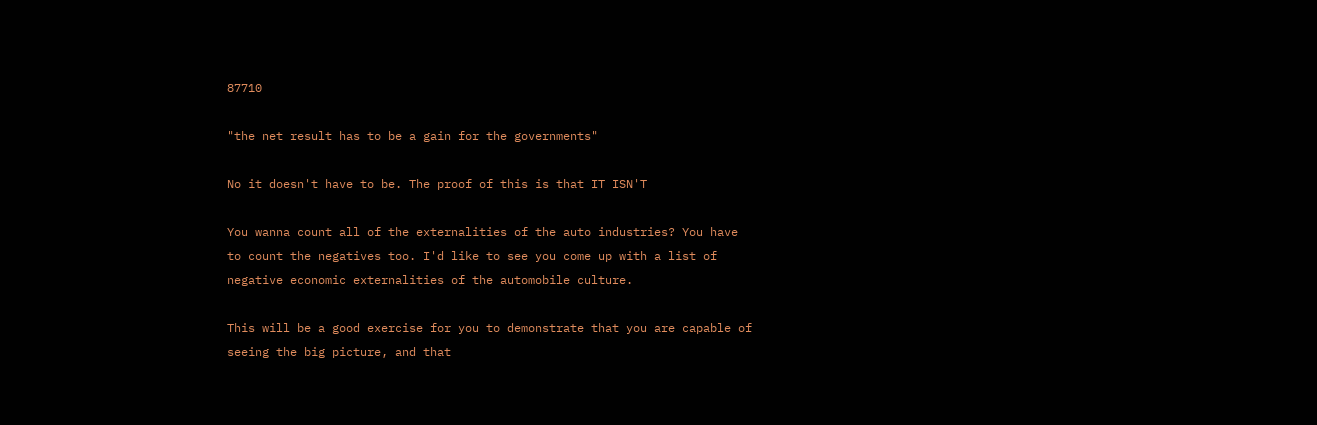87710

"the net result has to be a gain for the governments"

No it doesn't have to be. The proof of this is that IT ISN'T

You wanna count all of the externalities of the auto industries? You have to count the negatives too. I'd like to see you come up with a list of negative economic externalities of the automobile culture.

This will be a good exercise for you to demonstrate that you are capable of seeing the big picture, and that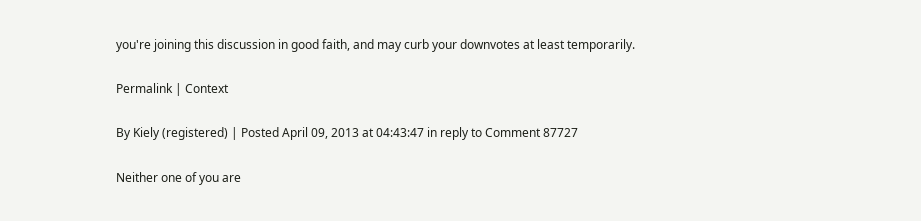you're joining this discussion in good faith, and may curb your downvotes at least temporarily.

Permalink | Context

By Kiely (registered) | Posted April 09, 2013 at 04:43:47 in reply to Comment 87727

Neither one of you are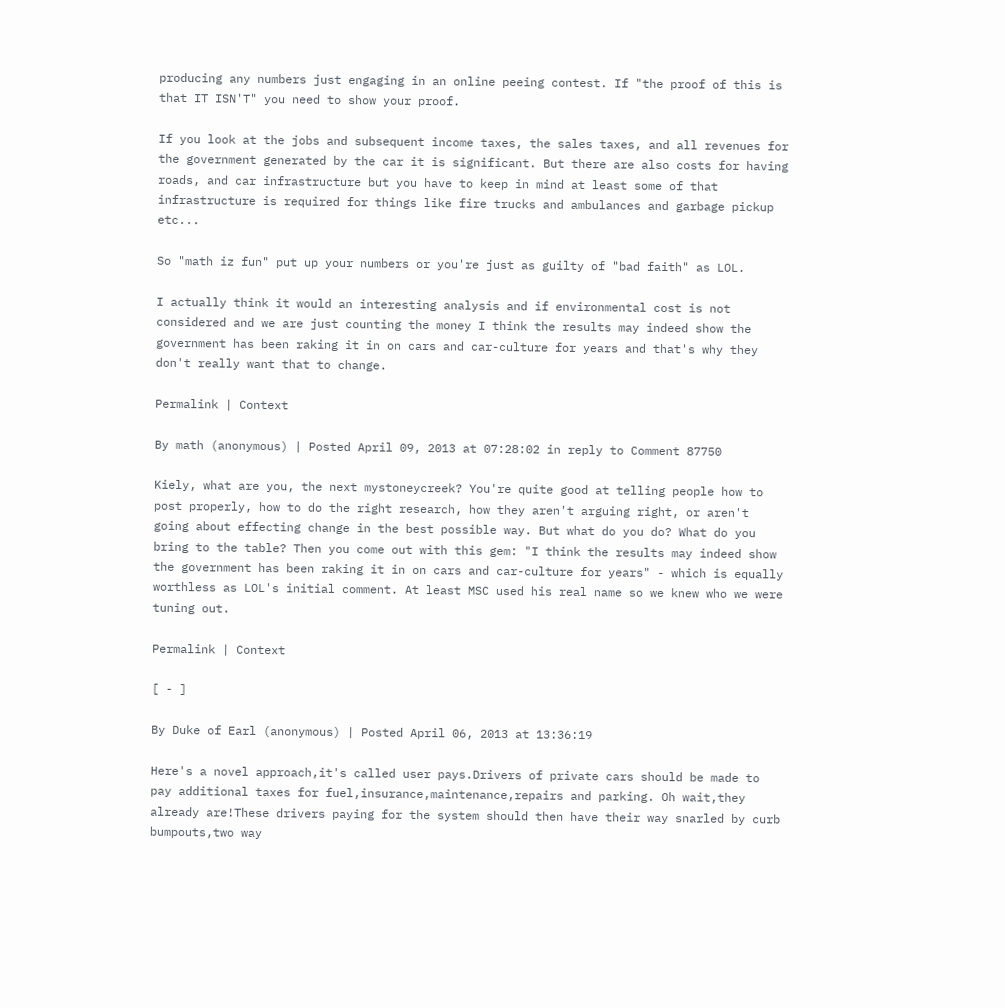producing any numbers just engaging in an online peeing contest. If "the proof of this is that IT ISN'T" you need to show your proof.

If you look at the jobs and subsequent income taxes, the sales taxes, and all revenues for the government generated by the car it is significant. But there are also costs for having roads, and car infrastructure but you have to keep in mind at least some of that infrastructure is required for things like fire trucks and ambulances and garbage pickup etc...

So "math iz fun" put up your numbers or you're just as guilty of "bad faith" as LOL.

I actually think it would an interesting analysis and if environmental cost is not considered and we are just counting the money I think the results may indeed show the government has been raking it in on cars and car-culture for years and that's why they don't really want that to change.

Permalink | Context

By math (anonymous) | Posted April 09, 2013 at 07:28:02 in reply to Comment 87750

Kiely, what are you, the next mystoneycreek? You're quite good at telling people how to post properly, how to do the right research, how they aren't arguing right, or aren't going about effecting change in the best possible way. But what do you do? What do you bring to the table? Then you come out with this gem: "I think the results may indeed show the government has been raking it in on cars and car-culture for years" - which is equally worthless as LOL's initial comment. At least MSC used his real name so we knew who we were tuning out.

Permalink | Context

[ - ]

By Duke of Earl (anonymous) | Posted April 06, 2013 at 13:36:19

Here's a novel approach,it's called user pays.Drivers of private cars should be made to pay additional taxes for fuel,insurance,maintenance,repairs and parking. Oh wait,they already are!These drivers paying for the system should then have their way snarled by curb bumpouts,two way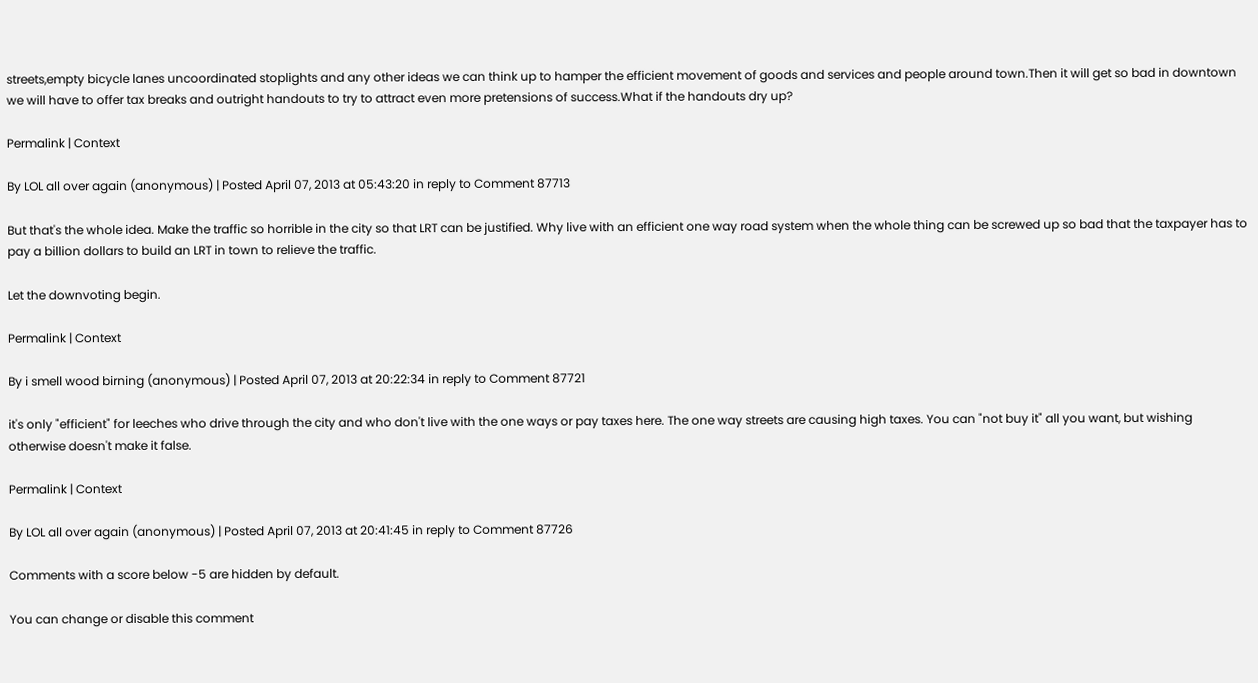streets,empty bicycle lanes uncoordinated stoplights and any other ideas we can think up to hamper the efficient movement of goods and services and people around town.Then it will get so bad in downtown we will have to offer tax breaks and outright handouts to try to attract even more pretensions of success.What if the handouts dry up?

Permalink | Context

By LOL all over again (anonymous) | Posted April 07, 2013 at 05:43:20 in reply to Comment 87713

But that's the whole idea. Make the traffic so horrible in the city so that LRT can be justified. Why live with an efficient one way road system when the whole thing can be screwed up so bad that the taxpayer has to pay a billion dollars to build an LRT in town to relieve the traffic.

Let the downvoting begin.

Permalink | Context

By i smell wood birning (anonymous) | Posted April 07, 2013 at 20:22:34 in reply to Comment 87721

it's only "efficient" for leeches who drive through the city and who don't live with the one ways or pay taxes here. The one way streets are causing high taxes. You can "not buy it" all you want, but wishing otherwise doesn't make it false.

Permalink | Context

By LOL all over again (anonymous) | Posted April 07, 2013 at 20:41:45 in reply to Comment 87726

Comments with a score below -5 are hidden by default.

You can change or disable this comment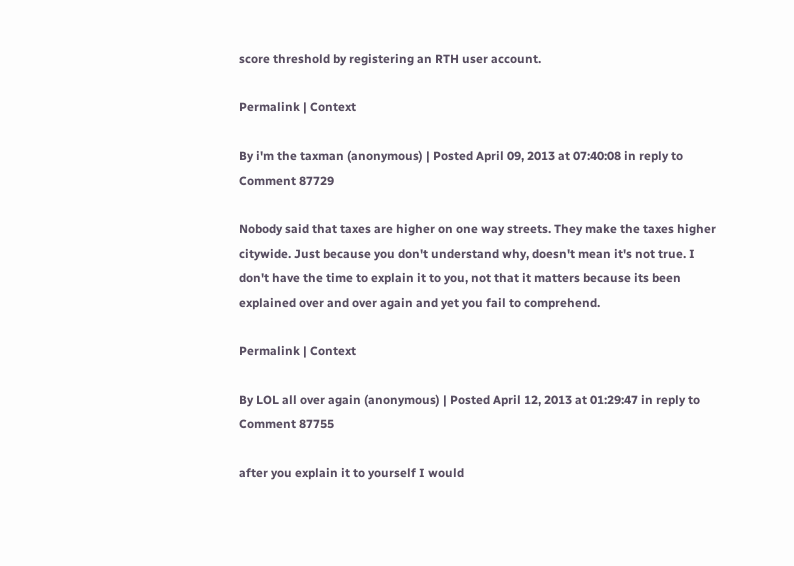score threshold by registering an RTH user account.

Permalink | Context

By i'm the taxman (anonymous) | Posted April 09, 2013 at 07:40:08 in reply to Comment 87729

Nobody said that taxes are higher on one way streets. They make the taxes higher citywide. Just because you don't understand why, doesn't mean it's not true. I don't have the time to explain it to you, not that it matters because its been explained over and over again and yet you fail to comprehend.

Permalink | Context

By LOL all over again (anonymous) | Posted April 12, 2013 at 01:29:47 in reply to Comment 87755

after you explain it to yourself I would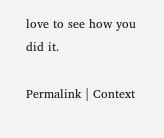love to see how you did it.

Permalink | Context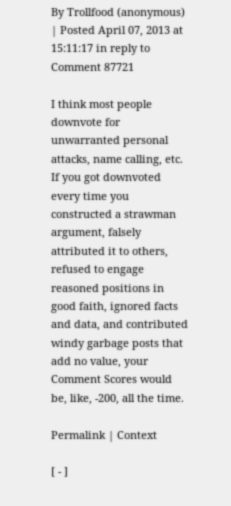By Trollfood (anonymous) | Posted April 07, 2013 at 15:11:17 in reply to Comment 87721

I think most people downvote for unwarranted personal attacks, name calling, etc. If you got downvoted every time you constructed a strawman argument, falsely attributed it to others, refused to engage reasoned positions in good faith, ignored facts and data, and contributed windy garbage posts that add no value, your Comment Scores would be, like, -200, all the time.

Permalink | Context

[ - ]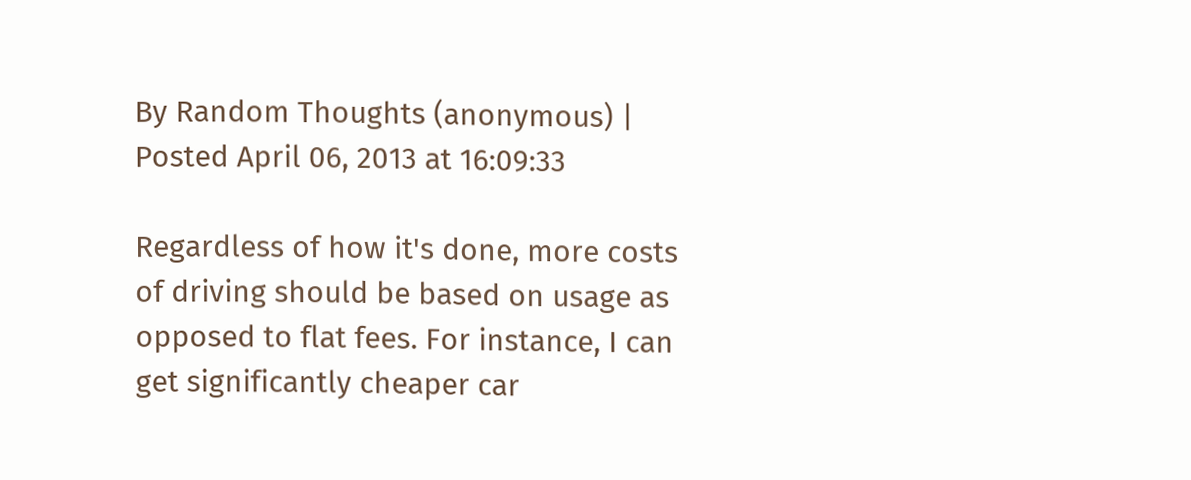By Random Thoughts (anonymous) | Posted April 06, 2013 at 16:09:33

Regardless of how it's done, more costs of driving should be based on usage as opposed to flat fees. For instance, I can get significantly cheaper car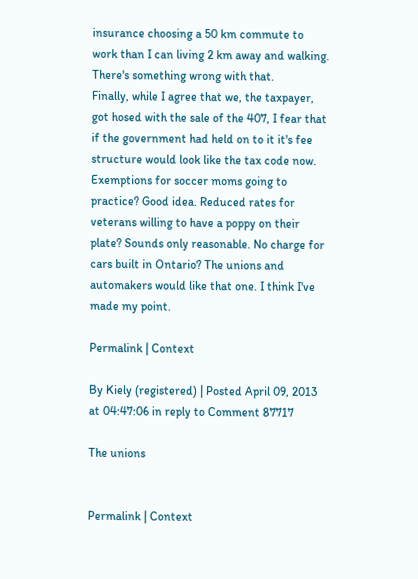insurance choosing a 50 km commute to work than I can living 2 km away and walking. There's something wrong with that.
Finally, while I agree that we, the taxpayer, got hosed with the sale of the 407, I fear that if the government had held on to it it's fee structure would look like the tax code now. Exemptions for soccer moms going to practice? Good idea. Reduced rates for veterans willing to have a poppy on their plate? Sounds only reasonable. No charge for cars built in Ontario? The unions and automakers would like that one. I think I've made my point.

Permalink | Context

By Kiely (registered) | Posted April 09, 2013 at 04:47:06 in reply to Comment 87717

The unions


Permalink | Context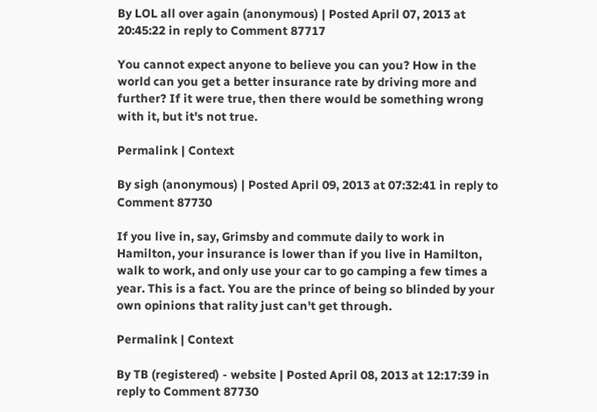By LOL all over again (anonymous) | Posted April 07, 2013 at 20:45:22 in reply to Comment 87717

You cannot expect anyone to believe you can you? How in the world can you get a better insurance rate by driving more and further? If it were true, then there would be something wrong with it, but it's not true.

Permalink | Context

By sigh (anonymous) | Posted April 09, 2013 at 07:32:41 in reply to Comment 87730

If you live in, say, Grimsby and commute daily to work in Hamilton, your insurance is lower than if you live in Hamilton, walk to work, and only use your car to go camping a few times a year. This is a fact. You are the prince of being so blinded by your own opinions that rality just can't get through.

Permalink | Context

By TB (registered) - website | Posted April 08, 2013 at 12:17:39 in reply to Comment 87730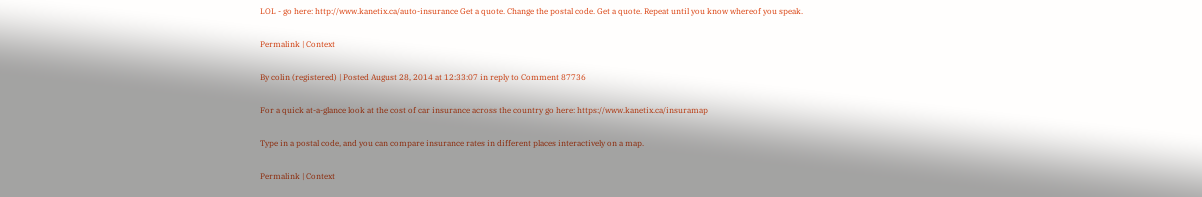LOL - go here: http://www.kanetix.ca/auto-insurance Get a quote. Change the postal code. Get a quote. Repeat until you know whereof you speak.

Permalink | Context

By colin (registered) | Posted August 28, 2014 at 12:33:07 in reply to Comment 87736

For a quick at-a-glance look at the cost of car insurance across the country go here: https://www.kanetix.ca/insuramap

Type in a postal code, and you can compare insurance rates in different places interactively on a map.

Permalink | Context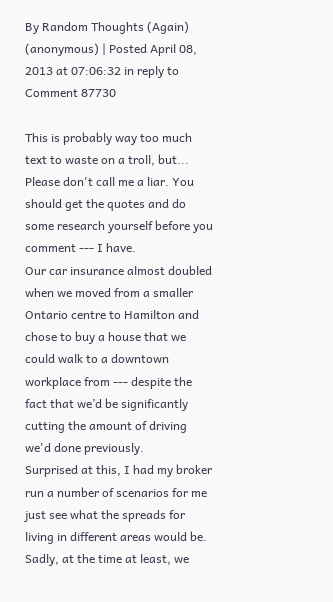By Random Thoughts (Again) (anonymous) | Posted April 08, 2013 at 07:06:32 in reply to Comment 87730

This is probably way too much text to waste on a troll, but...
Please don't call me a liar. You should get the quotes and do some research yourself before you comment --- I have.
Our car insurance almost doubled when we moved from a smaller Ontario centre to Hamilton and chose to buy a house that we could walk to a downtown workplace from --- despite the fact that we’d be significantly cutting the amount of driving we'd done previously.
Surprised at this, I had my broker run a number of scenarios for me just see what the spreads for living in different areas would be. Sadly, at the time at least, we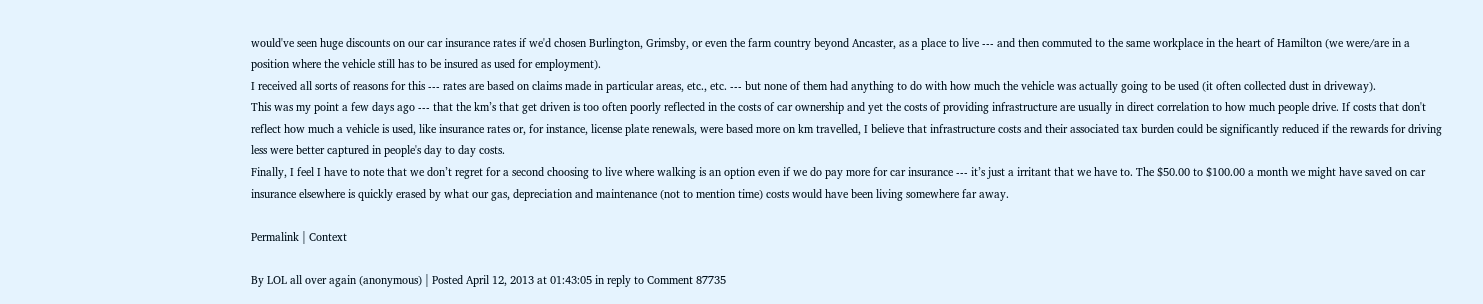would've seen huge discounts on our car insurance rates if we'd chosen Burlington, Grimsby, or even the farm country beyond Ancaster, as a place to live --- and then commuted to the same workplace in the heart of Hamilton (we were/are in a position where the vehicle still has to be insured as used for employment).
I received all sorts of reasons for this --- rates are based on claims made in particular areas, etc., etc. --- but none of them had anything to do with how much the vehicle was actually going to be used (it often collected dust in driveway).
This was my point a few days ago --- that the km’s that get driven is too often poorly reflected in the costs of car ownership and yet the costs of providing infrastructure are usually in direct correlation to how much people drive. If costs that don't reflect how much a vehicle is used, like insurance rates or, for instance, license plate renewals, were based more on km travelled, I believe that infrastructure costs and their associated tax burden could be significantly reduced if the rewards for driving less were better captured in people's day to day costs.
Finally, I feel I have to note that we don’t regret for a second choosing to live where walking is an option even if we do pay more for car insurance --- it’s just a irritant that we have to. The $50.00 to $100.00 a month we might have saved on car insurance elsewhere is quickly erased by what our gas, depreciation and maintenance (not to mention time) costs would have been living somewhere far away.

Permalink | Context

By LOL all over again (anonymous) | Posted April 12, 2013 at 01:43:05 in reply to Comment 87735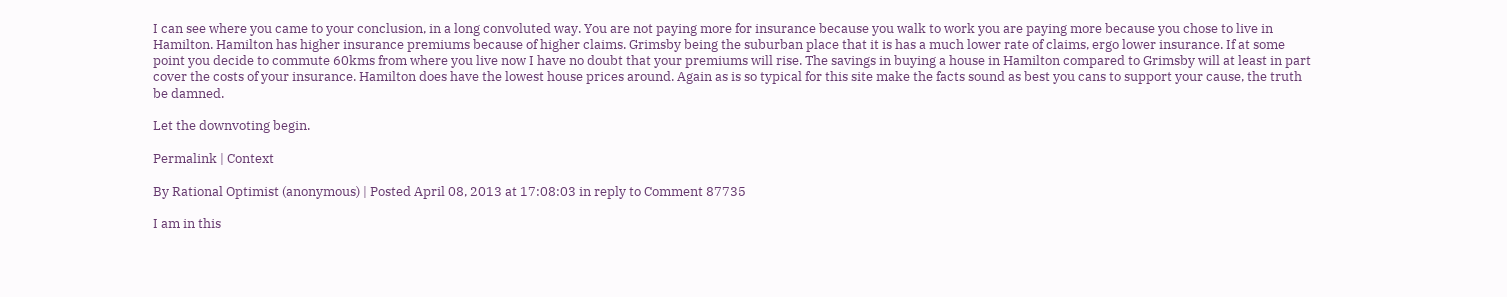I can see where you came to your conclusion, in a long convoluted way. You are not paying more for insurance because you walk to work you are paying more because you chose to live in Hamilton. Hamilton has higher insurance premiums because of higher claims. Grimsby being the suburban place that it is has a much lower rate of claims, ergo lower insurance. If at some point you decide to commute 60kms from where you live now I have no doubt that your premiums will rise. The savings in buying a house in Hamilton compared to Grimsby will at least in part cover the costs of your insurance. Hamilton does have the lowest house prices around. Again as is so typical for this site make the facts sound as best you cans to support your cause, the truth be damned.

Let the downvoting begin.

Permalink | Context

By Rational Optimist (anonymous) | Posted April 08, 2013 at 17:08:03 in reply to Comment 87735

I am in this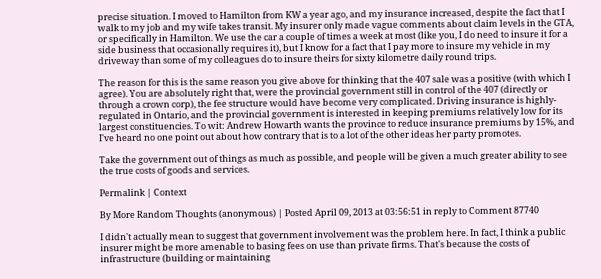precise situation. I moved to Hamilton from KW a year ago, and my insurance increased, despite the fact that I walk to my job and my wife takes transit. My insurer only made vague comments about claim levels in the GTA, or specifically in Hamilton. We use the car a couple of times a week at most (like you, I do need to insure it for a side business that occasionally requires it), but I know for a fact that I pay more to insure my vehicle in my driveway than some of my colleagues do to insure theirs for sixty kilometre daily round trips.

The reason for this is the same reason you give above for thinking that the 407 sale was a positive (with which I agree). You are absolutely right that, were the provincial government still in control of the 407 (directly or through a crown corp), the fee structure would have become very complicated. Driving insurance is highly-regulated in Ontario, and the provincial government is interested in keeping premiums relatively low for its largest constituencies. To wit: Andrew Howarth wants the province to reduce insurance premiums by 15%, and I've heard no one point out about how contrary that is to a lot of the other ideas her party promotes.

Take the government out of things as much as possible, and people will be given a much greater ability to see the true costs of goods and services.

Permalink | Context

By More Random Thoughts (anonymous) | Posted April 09, 2013 at 03:56:51 in reply to Comment 87740

I didn't actually mean to suggest that government involvement was the problem here. In fact, I think a public insurer might be more amenable to basing fees on use than private firms. That's because the costs of infrastructure (building or maintaining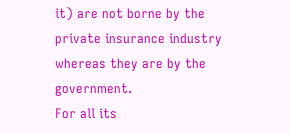it) are not borne by the private insurance industry whereas they are by the government.
For all its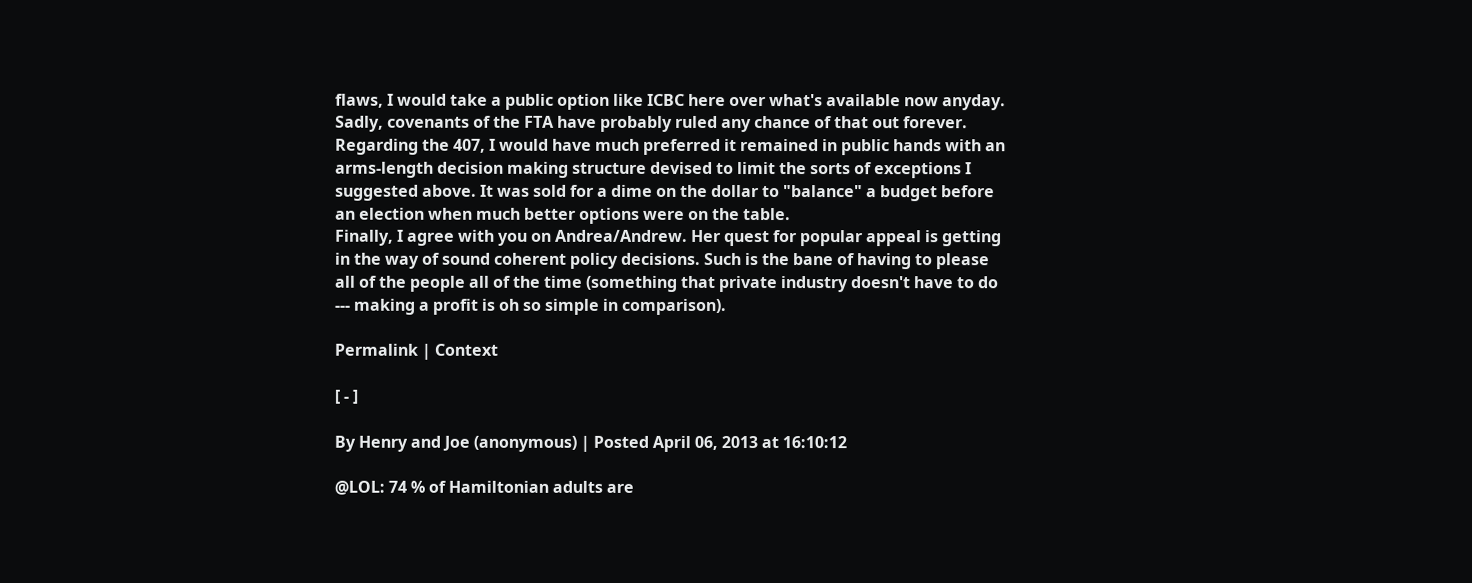flaws, I would take a public option like ICBC here over what's available now anyday. Sadly, covenants of the FTA have probably ruled any chance of that out forever.
Regarding the 407, I would have much preferred it remained in public hands with an arms-length decision making structure devised to limit the sorts of exceptions I suggested above. It was sold for a dime on the dollar to "balance" a budget before an election when much better options were on the table.
Finally, I agree with you on Andrea/Andrew. Her quest for popular appeal is getting in the way of sound coherent policy decisions. Such is the bane of having to please all of the people all of the time (something that private industry doesn't have to do --- making a profit is oh so simple in comparison).

Permalink | Context

[ - ]

By Henry and Joe (anonymous) | Posted April 06, 2013 at 16:10:12

@LOL: 74 % of Hamiltonian adults are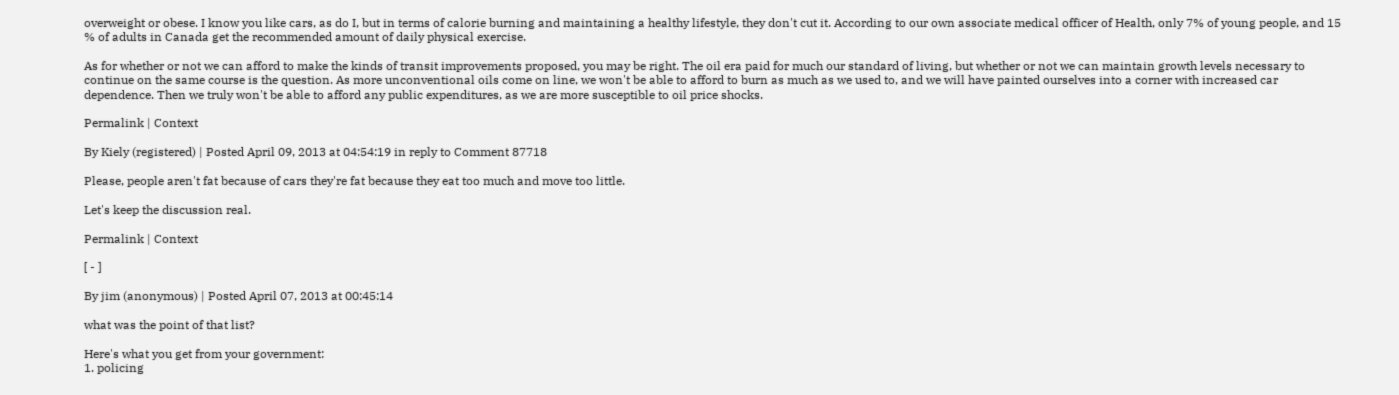overweight or obese. I know you like cars, as do I, but in terms of calorie burning and maintaining a healthy lifestyle, they don't cut it. According to our own associate medical officer of Health, only 7% of young people, and 15 % of adults in Canada get the recommended amount of daily physical exercise.

As for whether or not we can afford to make the kinds of transit improvements proposed, you may be right. The oil era paid for much our standard of living, but whether or not we can maintain growth levels necessary to continue on the same course is the question. As more unconventional oils come on line, we won't be able to afford to burn as much as we used to, and we will have painted ourselves into a corner with increased car dependence. Then we truly won't be able to afford any public expenditures, as we are more susceptible to oil price shocks.

Permalink | Context

By Kiely (registered) | Posted April 09, 2013 at 04:54:19 in reply to Comment 87718

Please, people aren't fat because of cars they're fat because they eat too much and move too little.

Let's keep the discussion real.

Permalink | Context

[ - ]

By jim (anonymous) | Posted April 07, 2013 at 00:45:14

what was the point of that list?

Here's what you get from your government:
1. policing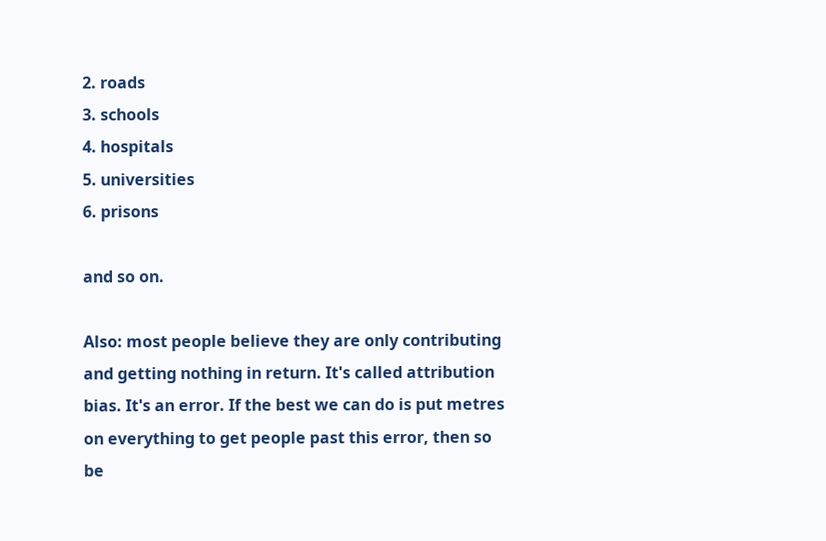2. roads
3. schools
4. hospitals
5. universities
6. prisons

and so on.

Also: most people believe they are only contributing and getting nothing in return. It's called attribution bias. It's an error. If the best we can do is put metres on everything to get people past this error, then so be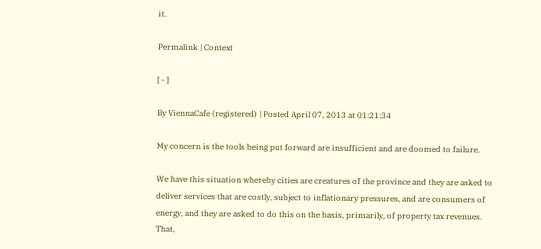it.

Permalink | Context

[ - ]

By ViennaCafe (registered) | Posted April 07, 2013 at 01:21:34

My concern is the tools being put forward are insufficient and are doomed to failure.

We have this situation whereby cities are creatures of the province and they are asked to deliver services that are costly, subject to inflationary pressures, and are consumers of energy, and they are asked to do this on the basis, primarily, of property tax revenues. That,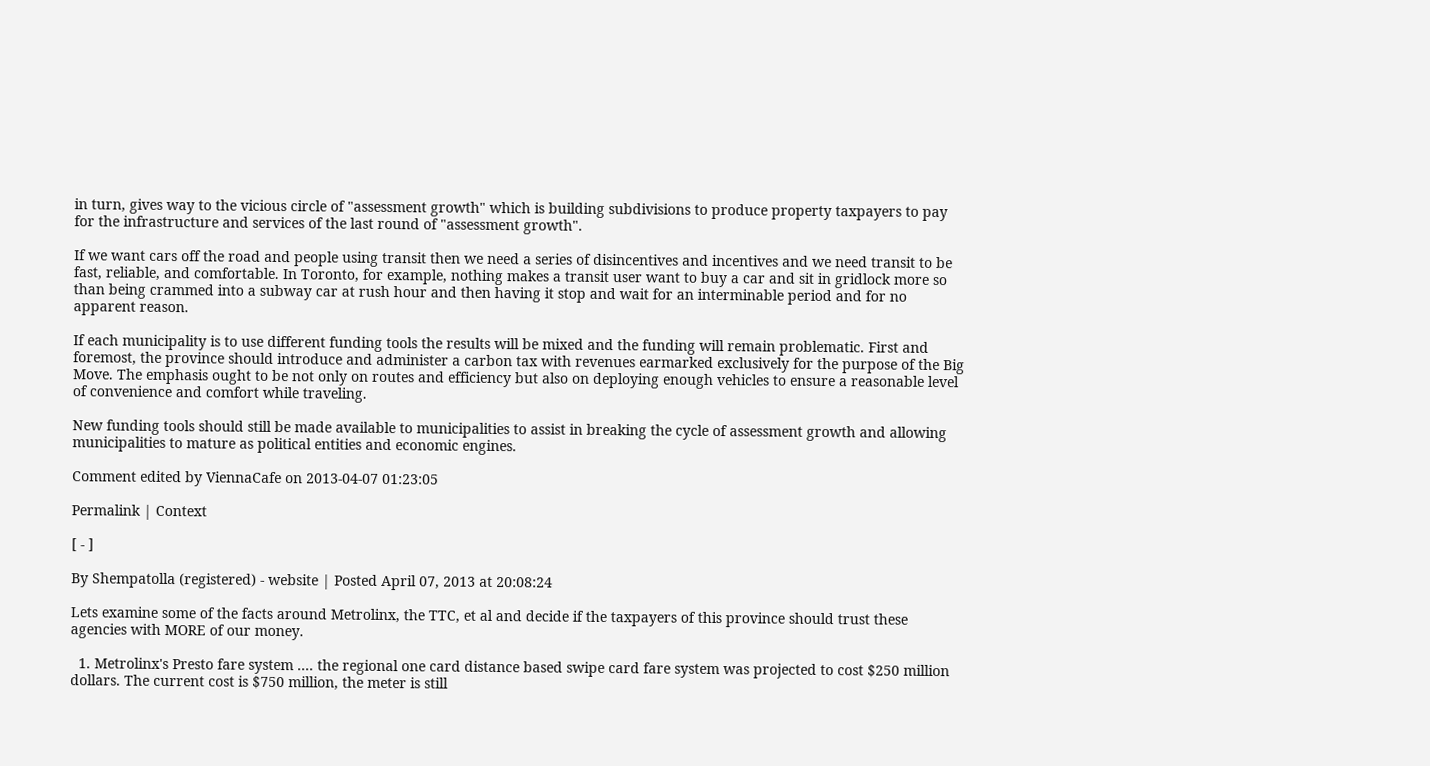in turn, gives way to the vicious circle of "assessment growth" which is building subdivisions to produce property taxpayers to pay for the infrastructure and services of the last round of "assessment growth".

If we want cars off the road and people using transit then we need a series of disincentives and incentives and we need transit to be fast, reliable, and comfortable. In Toronto, for example, nothing makes a transit user want to buy a car and sit in gridlock more so than being crammed into a subway car at rush hour and then having it stop and wait for an interminable period and for no apparent reason.

If each municipality is to use different funding tools the results will be mixed and the funding will remain problematic. First and foremost, the province should introduce and administer a carbon tax with revenues earmarked exclusively for the purpose of the Big Move. The emphasis ought to be not only on routes and efficiency but also on deploying enough vehicles to ensure a reasonable level of convenience and comfort while traveling.

New funding tools should still be made available to municipalities to assist in breaking the cycle of assessment growth and allowing municipalities to mature as political entities and economic engines.

Comment edited by ViennaCafe on 2013-04-07 01:23:05

Permalink | Context

[ - ]

By Shempatolla (registered) - website | Posted April 07, 2013 at 20:08:24

Lets examine some of the facts around Metrolinx, the TTC, et al and decide if the taxpayers of this province should trust these agencies with MORE of our money.

  1. Metrolinx's Presto fare system .... the regional one card distance based swipe card fare system was projected to cost $250 million dollars. The current cost is $750 million, the meter is still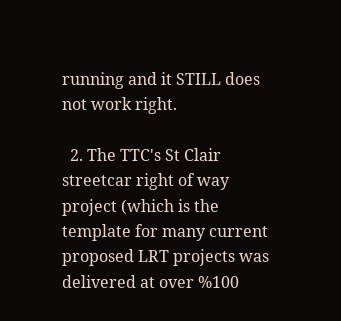running and it STILL does not work right.

  2. The TTC's St Clair streetcar right of way project (which is the template for many current proposed LRT projects was delivered at over %100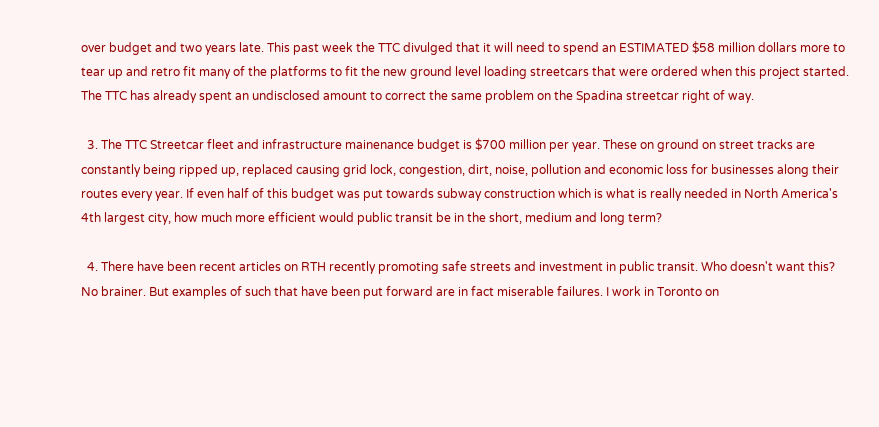over budget and two years late. This past week the TTC divulged that it will need to spend an ESTIMATED $58 million dollars more to tear up and retro fit many of the platforms to fit the new ground level loading streetcars that were ordered when this project started. The TTC has already spent an undisclosed amount to correct the same problem on the Spadina streetcar right of way.

  3. The TTC Streetcar fleet and infrastructure mainenance budget is $700 million per year. These on ground on street tracks are constantly being ripped up, replaced causing grid lock, congestion, dirt, noise, pollution and economic loss for businesses along their routes every year. If even half of this budget was put towards subway construction which is what is really needed in North America's 4th largest city, how much more efficient would public transit be in the short, medium and long term?

  4. There have been recent articles on RTH recently promoting safe streets and investment in public transit. Who doesn't want this? No brainer. But examples of such that have been put forward are in fact miserable failures. I work in Toronto on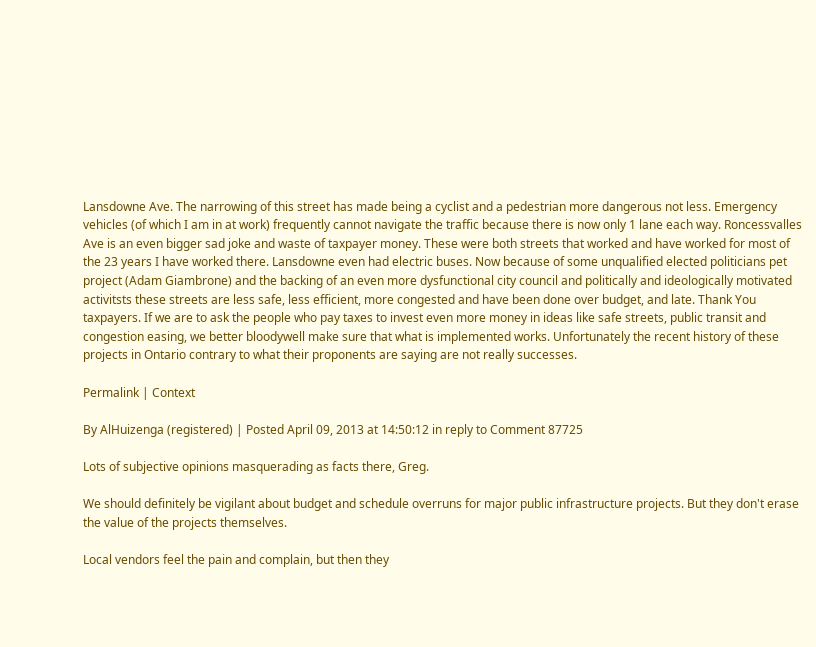Lansdowne Ave. The narrowing of this street has made being a cyclist and a pedestrian more dangerous not less. Emergency vehicles (of which I am in at work) frequently cannot navigate the traffic because there is now only 1 lane each way. Roncessvalles Ave is an even bigger sad joke and waste of taxpayer money. These were both streets that worked and have worked for most of the 23 years I have worked there. Lansdowne even had electric buses. Now because of some unqualified elected politicians pet project (Adam Giambrone) and the backing of an even more dysfunctional city council and politically and ideologically motivated activitsts these streets are less safe, less efficient, more congested and have been done over budget, and late. Thank You taxpayers. If we are to ask the people who pay taxes to invest even more money in ideas like safe streets, public transit and congestion easing, we better bloodywell make sure that what is implemented works. Unfortunately the recent history of these projects in Ontario contrary to what their proponents are saying are not really successes.

Permalink | Context

By AlHuizenga (registered) | Posted April 09, 2013 at 14:50:12 in reply to Comment 87725

Lots of subjective opinions masquerading as facts there, Greg.

We should definitely be vigilant about budget and schedule overruns for major public infrastructure projects. But they don't erase the value of the projects themselves.

Local vendors feel the pain and complain, but then they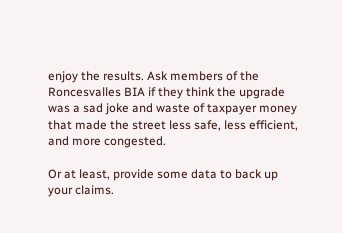enjoy the results. Ask members of the Roncesvalles BIA if they think the upgrade was a sad joke and waste of taxpayer money that made the street less safe, less efficient, and more congested.

Or at least, provide some data to back up your claims.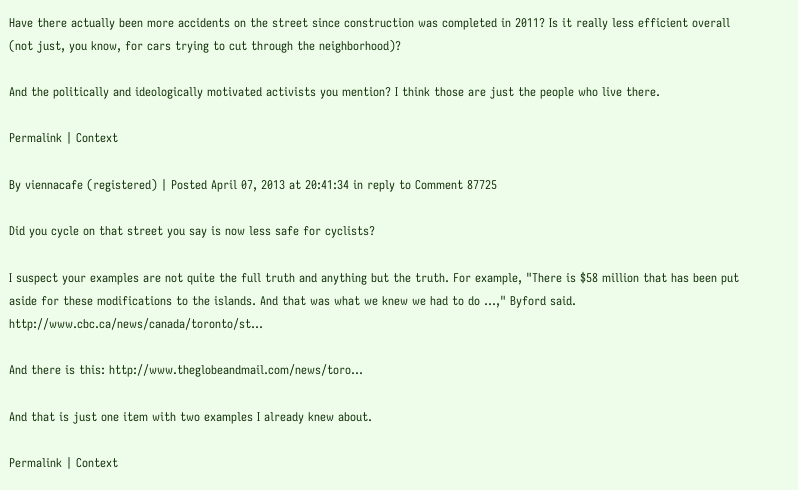Have there actually been more accidents on the street since construction was completed in 2011? Is it really less efficient overall (not just, you know, for cars trying to cut through the neighborhood)?

And the politically and ideologically motivated activists you mention? I think those are just the people who live there.

Permalink | Context

By viennacafe (registered) | Posted April 07, 2013 at 20:41:34 in reply to Comment 87725

Did you cycle on that street you say is now less safe for cyclists?

I suspect your examples are not quite the full truth and anything but the truth. For example, "There is $58 million that has been put aside for these modifications to the islands. And that was what we knew we had to do ...," Byford said. http://www.cbc.ca/news/canada/toronto/st...

And there is this: http://www.theglobeandmail.com/news/toro...

And that is just one item with two examples I already knew about.

Permalink | Context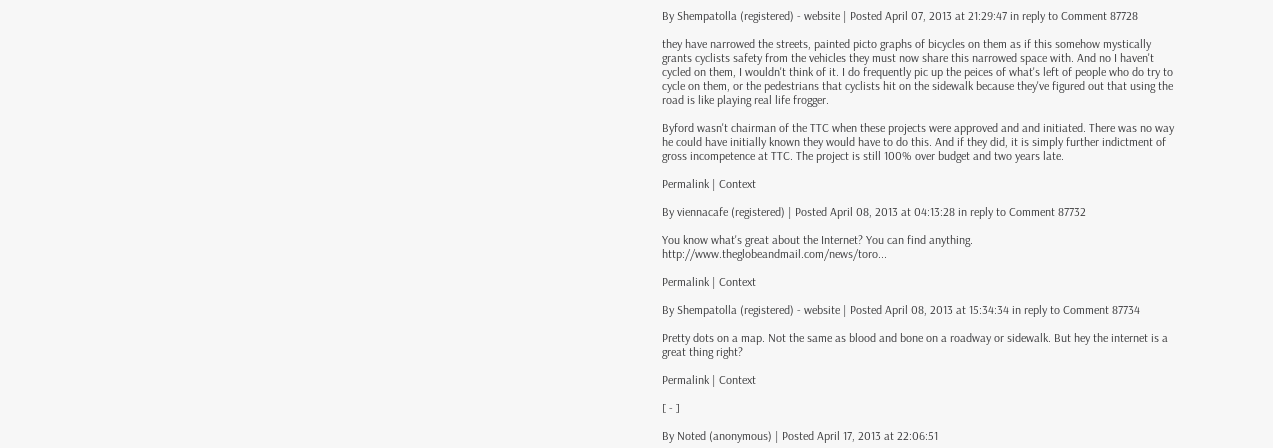By Shempatolla (registered) - website | Posted April 07, 2013 at 21:29:47 in reply to Comment 87728

they have narrowed the streets, painted picto graphs of bicycles on them as if this somehow mystically grants cyclists safety from the vehicles they must now share this narrowed space with. And no I haven't cycled on them, I wouldn't think of it. I do frequently pic up the peices of what's left of people who do try to cycle on them, or the pedestrians that cyclists hit on the sidewalk because they've figured out that using the road is like playing real life frogger.

Byford wasn't chairman of the TTC when these projects were approved and and initiated. There was no way he could have initially known they would have to do this. And if they did, it is simply further indictment of gross incompetence at TTC. The project is still 100% over budget and two years late.

Permalink | Context

By viennacafe (registered) | Posted April 08, 2013 at 04:13:28 in reply to Comment 87732

You know what's great about the Internet? You can find anything. http://www.theglobeandmail.com/news/toro...

Permalink | Context

By Shempatolla (registered) - website | Posted April 08, 2013 at 15:34:34 in reply to Comment 87734

Pretty dots on a map. Not the same as blood and bone on a roadway or sidewalk. But hey the internet is a great thing right?

Permalink | Context

[ - ]

By Noted (anonymous) | Posted April 17, 2013 at 22:06:51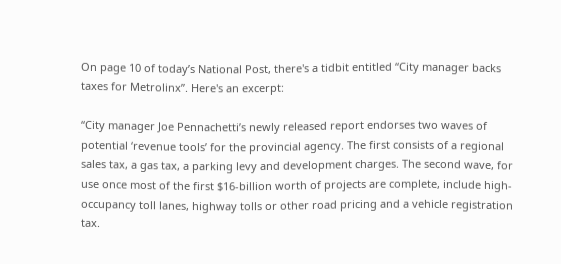On page 10 of today’s National Post, there's a tidbit entitled “City manager backs taxes for Metrolinx”. Here's an excerpt:

“City manager Joe Pennachetti’s newly released report endorses two waves of potential ‘revenue tools’ for the provincial agency. The first consists of a regional sales tax, a gas tax, a parking levy and development charges. The second wave, for use once most of the first $16-billion worth of projects are complete, include high-occupancy toll lanes, highway tolls or other road pricing and a vehicle registration tax.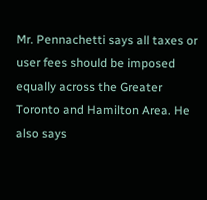Mr. Pennachetti says all taxes or user fees should be imposed equally across the Greater Toronto and Hamilton Area. He also says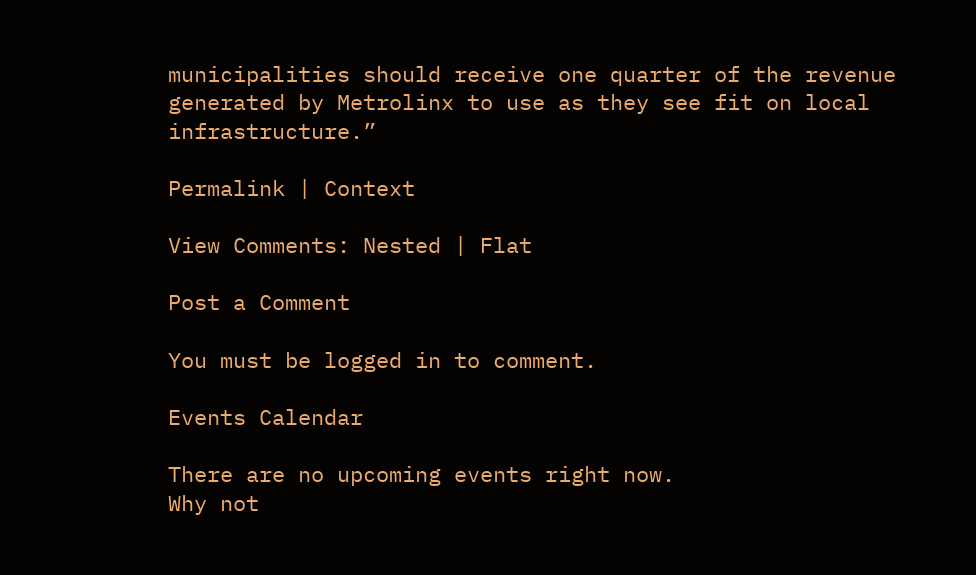municipalities should receive one quarter of the revenue generated by Metrolinx to use as they see fit on local infrastructure.”

Permalink | Context

View Comments: Nested | Flat

Post a Comment

You must be logged in to comment.

Events Calendar

There are no upcoming events right now.
Why not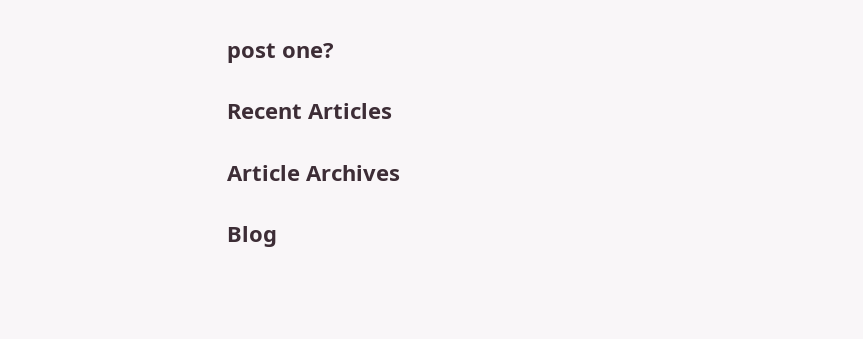post one?

Recent Articles

Article Archives

Blog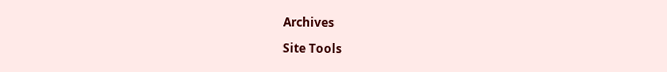Archives

Site Tools